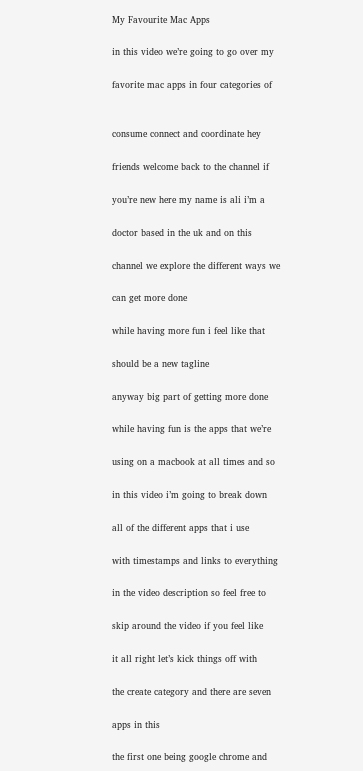My Favourite Mac Apps

in this video we’re going to go over my

favorite mac apps in four categories of


consume connect and coordinate hey

friends welcome back to the channel if

you’re new here my name is ali i’m a

doctor based in the uk and on this

channel we explore the different ways we

can get more done

while having more fun i feel like that

should be a new tagline

anyway big part of getting more done

while having fun is the apps that we’re

using on a macbook at all times and so

in this video i’m going to break down

all of the different apps that i use

with timestamps and links to everything

in the video description so feel free to

skip around the video if you feel like

it all right let’s kick things off with

the create category and there are seven

apps in this

the first one being google chrome and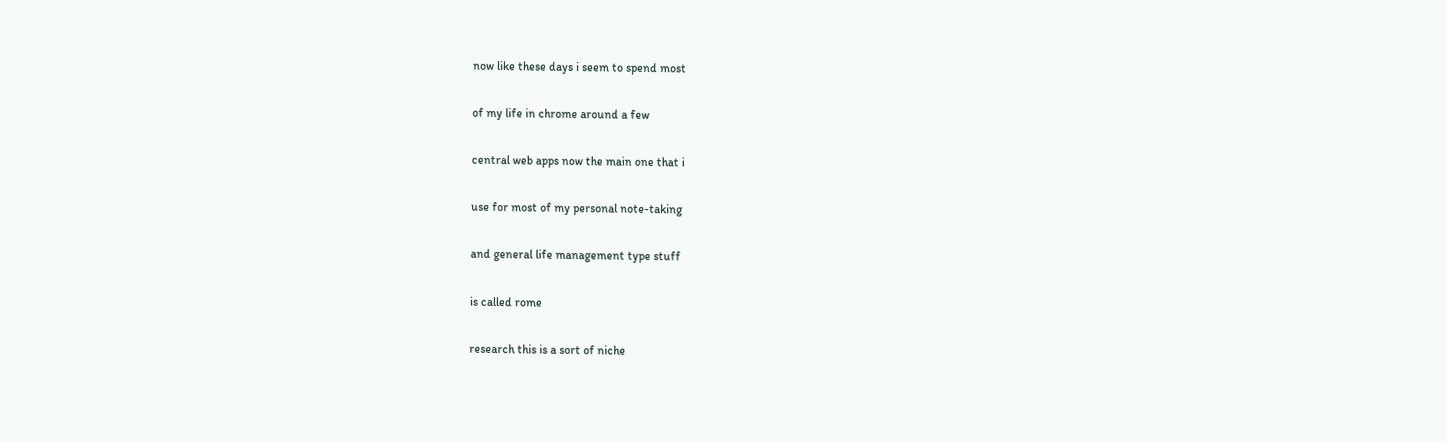now like these days i seem to spend most

of my life in chrome around a few

central web apps now the main one that i

use for most of my personal note-taking

and general life management type stuff

is called rome

research this is a sort of niche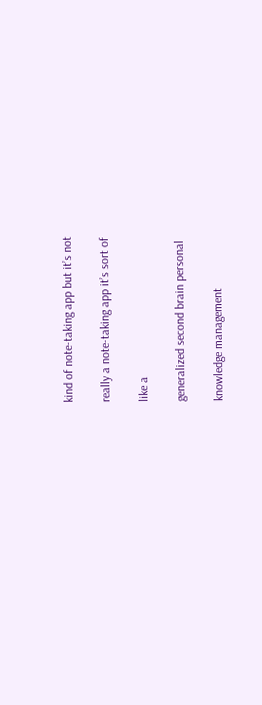kind of note-taking app but it’s not

really a note-taking app it’s sort of

like a

generalized second brain personal

knowledge management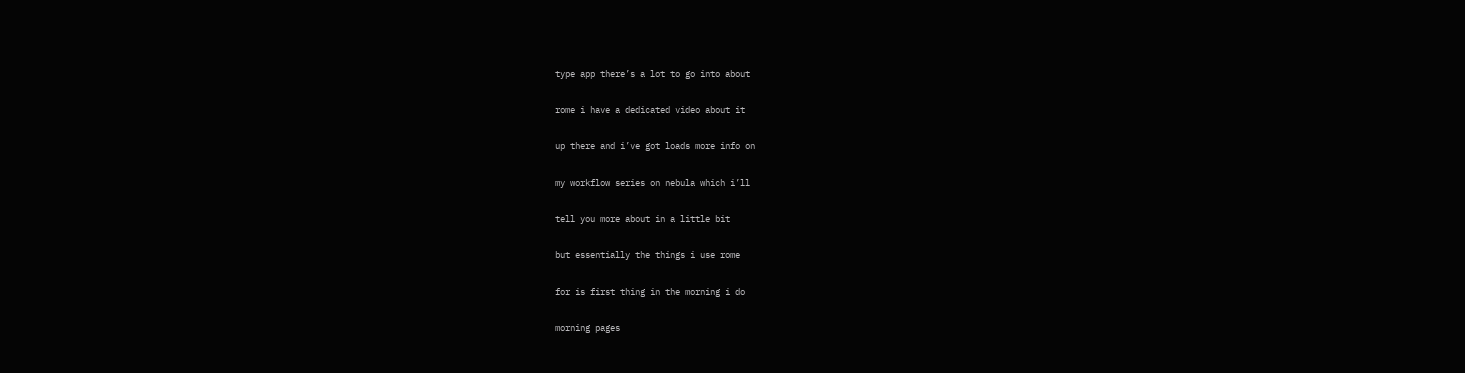type app there’s a lot to go into about

rome i have a dedicated video about it

up there and i’ve got loads more info on

my workflow series on nebula which i’ll

tell you more about in a little bit

but essentially the things i use rome

for is first thing in the morning i do

morning pages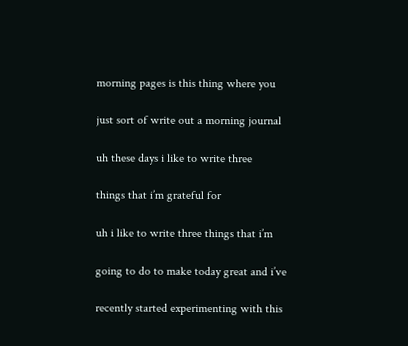morning pages is this thing where you

just sort of write out a morning journal

uh these days i like to write three

things that i’m grateful for

uh i like to write three things that i’m

going to do to make today great and i’ve

recently started experimenting with this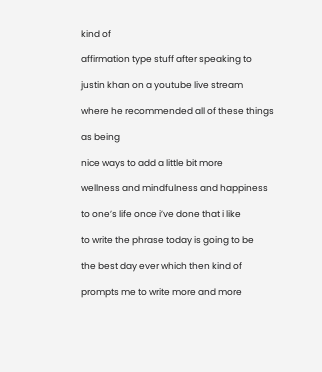kind of

affirmation type stuff after speaking to

justin khan on a youtube live stream

where he recommended all of these things

as being

nice ways to add a little bit more

wellness and mindfulness and happiness

to one’s life once i’ve done that i like

to write the phrase today is going to be

the best day ever which then kind of

prompts me to write more and more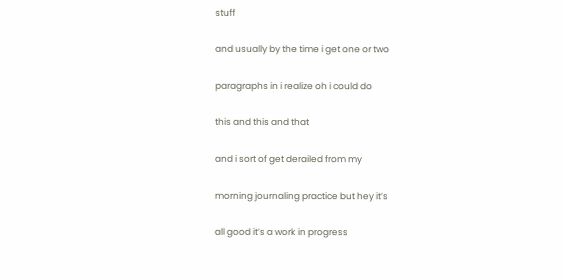stuff

and usually by the time i get one or two

paragraphs in i realize oh i could do

this and this and that

and i sort of get derailed from my

morning journaling practice but hey it’s

all good it’s a work in progress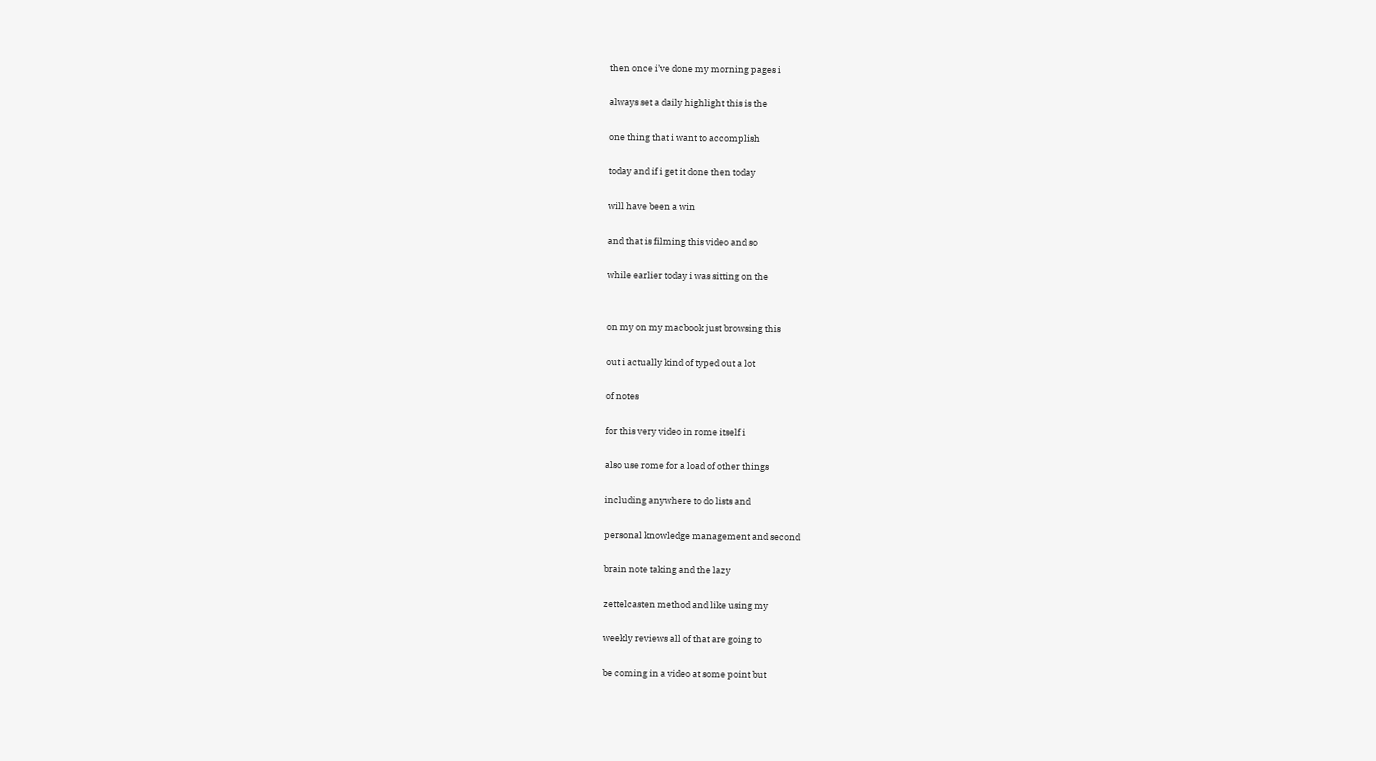then once i’ve done my morning pages i

always set a daily highlight this is the

one thing that i want to accomplish

today and if i get it done then today

will have been a win

and that is filming this video and so

while earlier today i was sitting on the


on my on my macbook just browsing this

out i actually kind of typed out a lot

of notes

for this very video in rome itself i

also use rome for a load of other things

including anywhere to do lists and

personal knowledge management and second

brain note taking and the lazy

zettelcasten method and like using my

weekly reviews all of that are going to

be coming in a video at some point but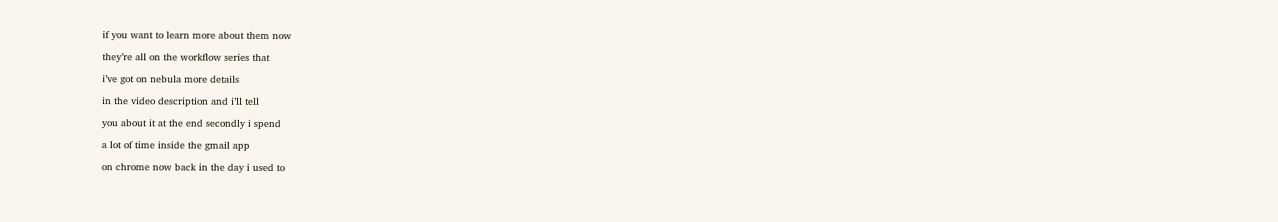if you want to learn more about them now

they’re all on the workflow series that

i’ve got on nebula more details

in the video description and i’ll tell

you about it at the end secondly i spend

a lot of time inside the gmail app

on chrome now back in the day i used to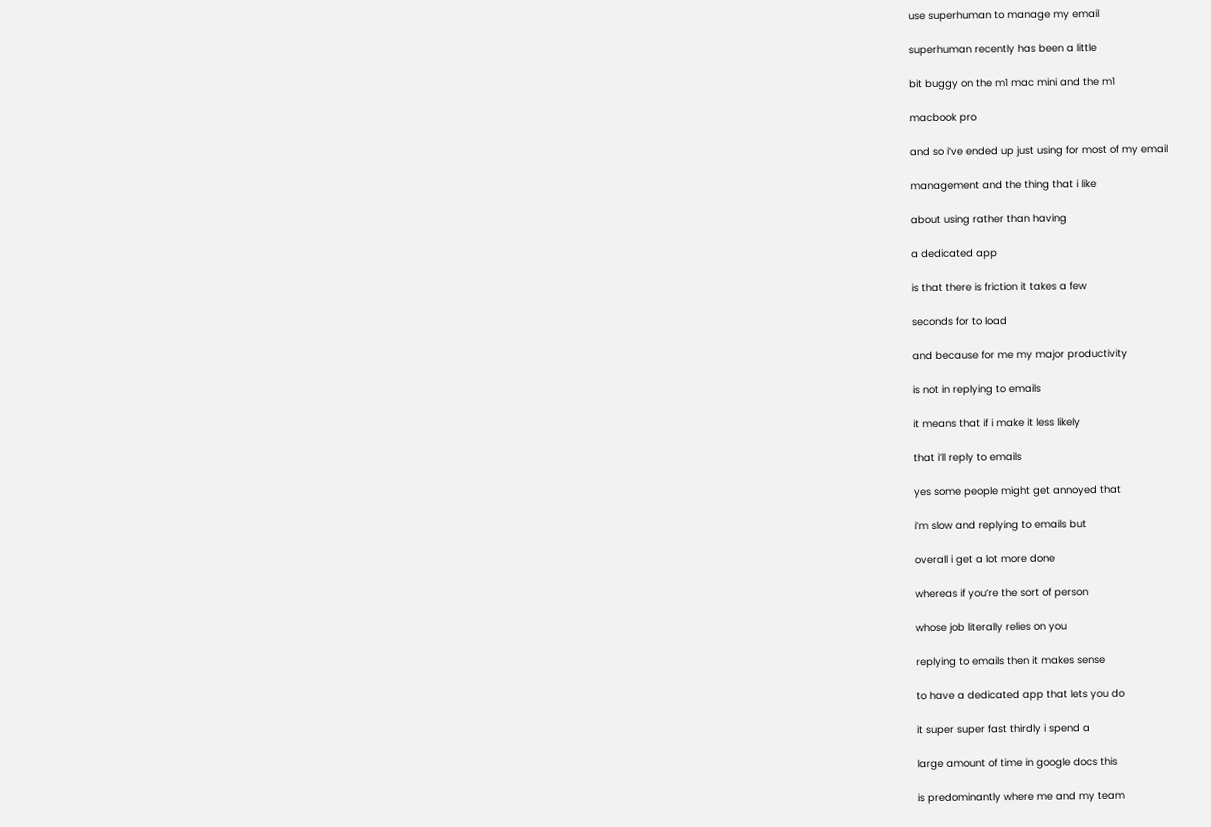use superhuman to manage my email

superhuman recently has been a little

bit buggy on the m1 mac mini and the m1

macbook pro

and so i’ve ended up just using for most of my email

management and the thing that i like

about using rather than having

a dedicated app

is that there is friction it takes a few

seconds for to load

and because for me my major productivity

is not in replying to emails

it means that if i make it less likely

that i’ll reply to emails

yes some people might get annoyed that

i’m slow and replying to emails but

overall i get a lot more done

whereas if you’re the sort of person

whose job literally relies on you

replying to emails then it makes sense

to have a dedicated app that lets you do

it super super fast thirdly i spend a

large amount of time in google docs this

is predominantly where me and my team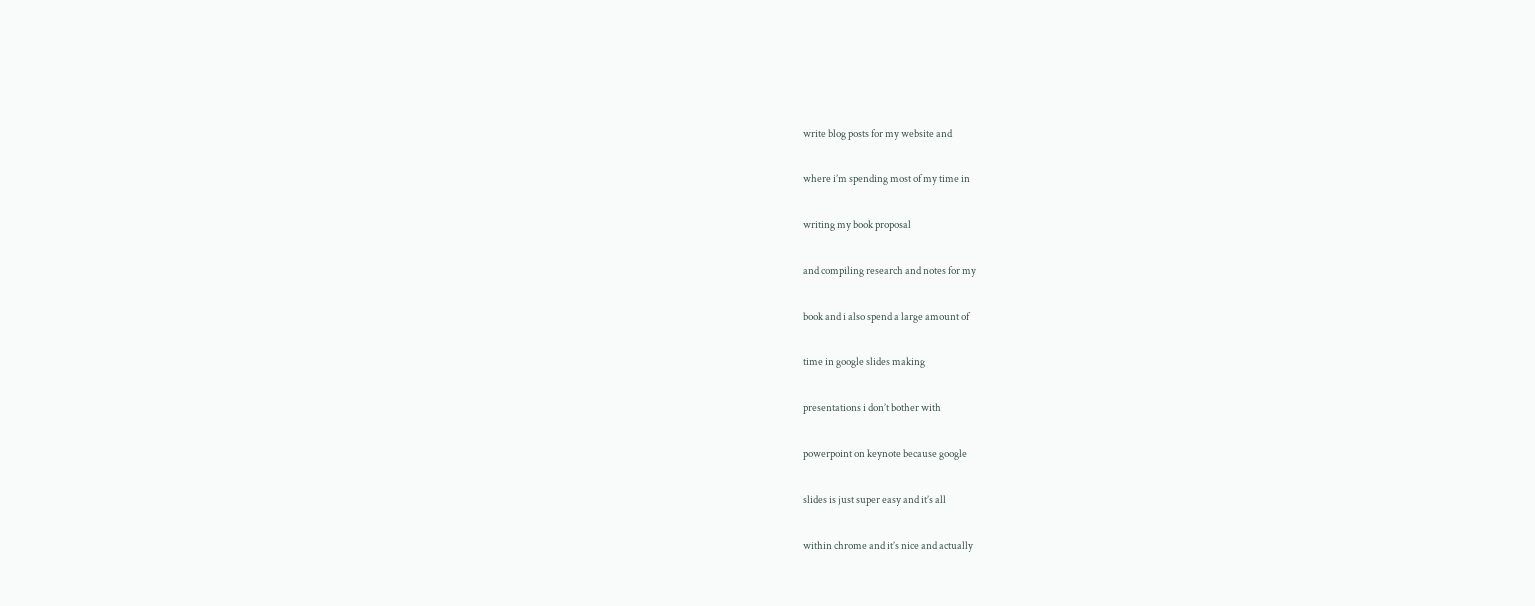write blog posts for my website and

where i’m spending most of my time in

writing my book proposal

and compiling research and notes for my

book and i also spend a large amount of

time in google slides making

presentations i don’t bother with

powerpoint on keynote because google

slides is just super easy and it’s all

within chrome and it’s nice and actually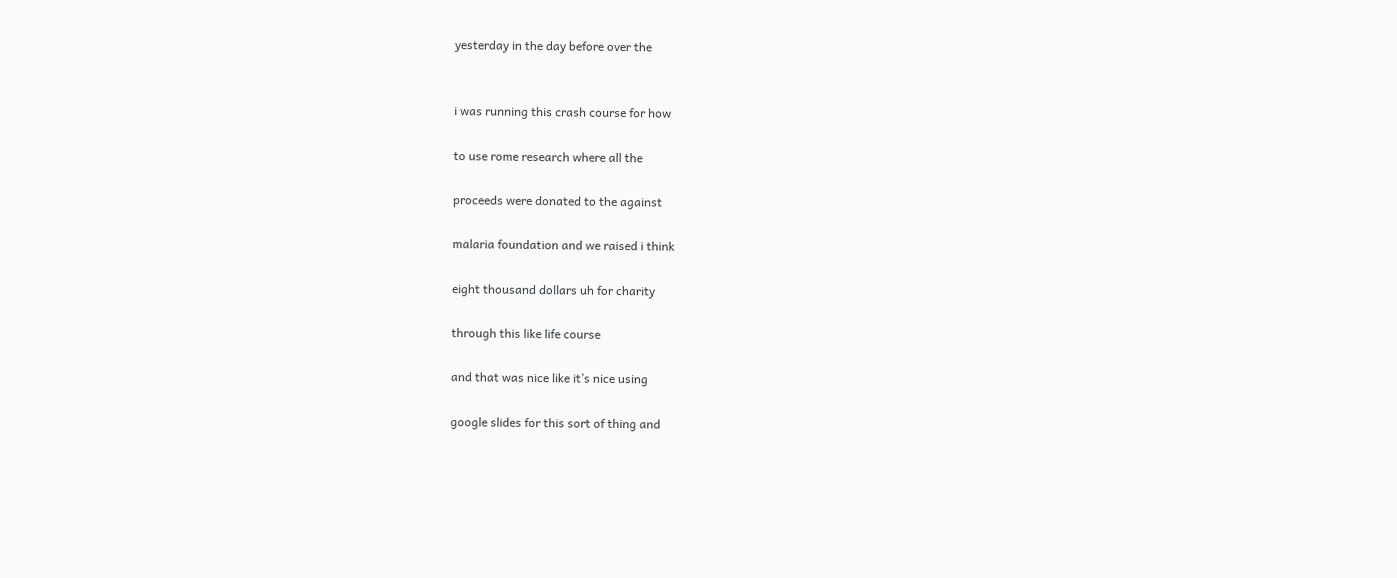yesterday in the day before over the


i was running this crash course for how

to use rome research where all the

proceeds were donated to the against

malaria foundation and we raised i think

eight thousand dollars uh for charity

through this like life course

and that was nice like it’s nice using

google slides for this sort of thing and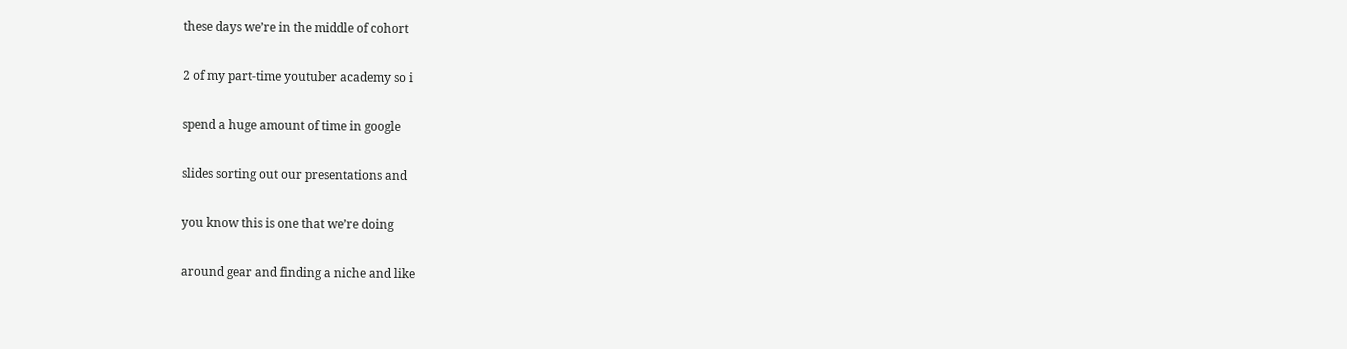these days we’re in the middle of cohort

2 of my part-time youtuber academy so i

spend a huge amount of time in google

slides sorting out our presentations and

you know this is one that we’re doing

around gear and finding a niche and like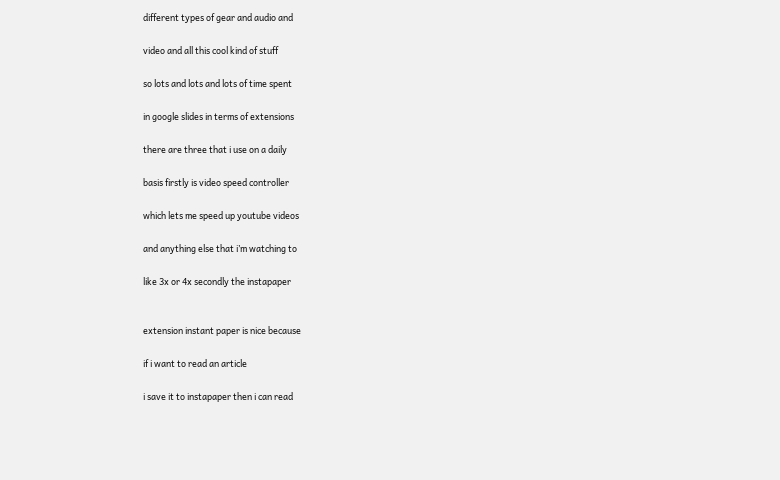different types of gear and audio and

video and all this cool kind of stuff

so lots and lots and lots of time spent

in google slides in terms of extensions

there are three that i use on a daily

basis firstly is video speed controller

which lets me speed up youtube videos

and anything else that i’m watching to

like 3x or 4x secondly the instapaper


extension instant paper is nice because

if i want to read an article

i save it to instapaper then i can read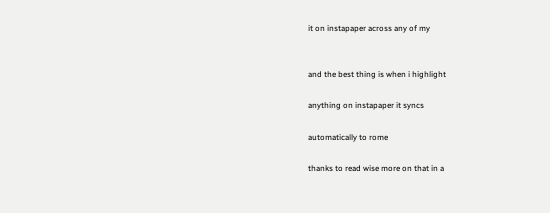it on instapaper across any of my


and the best thing is when i highlight

anything on instapaper it syncs

automatically to rome

thanks to read wise more on that in a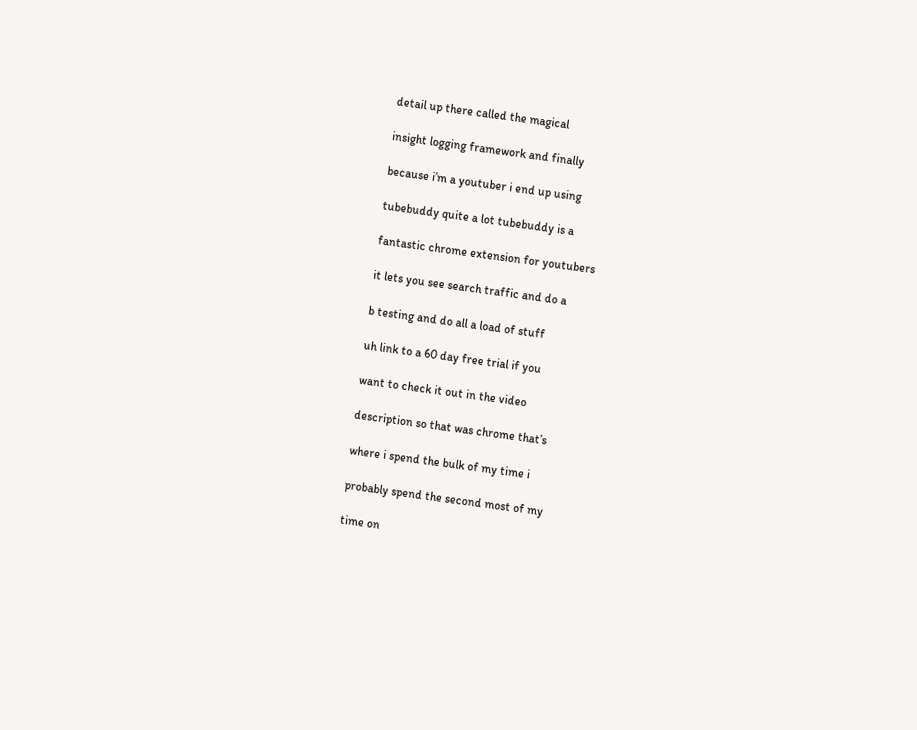detail up there called the magical

insight logging framework and finally

because i’m a youtuber i end up using

tubebuddy quite a lot tubebuddy is a

fantastic chrome extension for youtubers

it lets you see search traffic and do a

b testing and do all a load of stuff

uh link to a 60 day free trial if you

want to check it out in the video

description so that was chrome that’s

where i spend the bulk of my time i

probably spend the second most of my

time on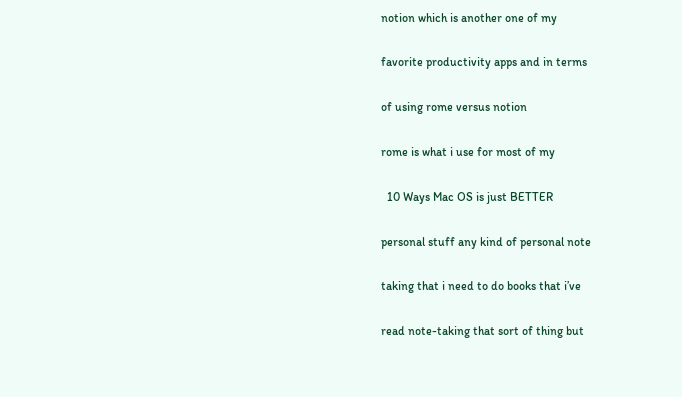notion which is another one of my

favorite productivity apps and in terms

of using rome versus notion

rome is what i use for most of my

  10 Ways Mac OS is just BETTER

personal stuff any kind of personal note

taking that i need to do books that i’ve

read note-taking that sort of thing but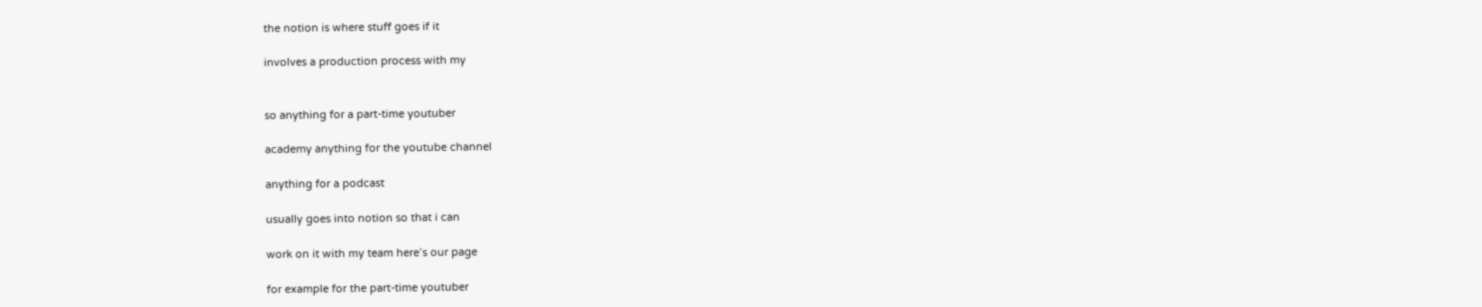the notion is where stuff goes if it

involves a production process with my


so anything for a part-time youtuber

academy anything for the youtube channel

anything for a podcast

usually goes into notion so that i can

work on it with my team here’s our page

for example for the part-time youtuber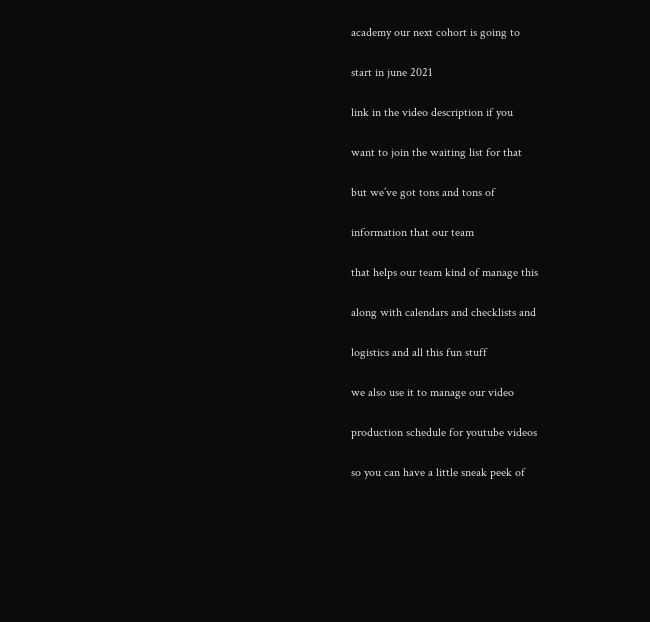academy our next cohort is going to

start in june 2021

link in the video description if you

want to join the waiting list for that

but we’ve got tons and tons of

information that our team

that helps our team kind of manage this

along with calendars and checklists and

logistics and all this fun stuff

we also use it to manage our video

production schedule for youtube videos

so you can have a little sneak peek of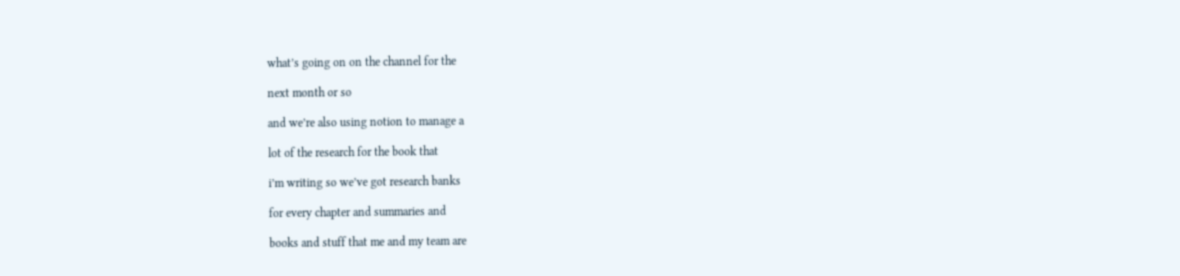what’s going on on the channel for the

next month or so

and we’re also using notion to manage a

lot of the research for the book that

i’m writing so we’ve got research banks

for every chapter and summaries and

books and stuff that me and my team are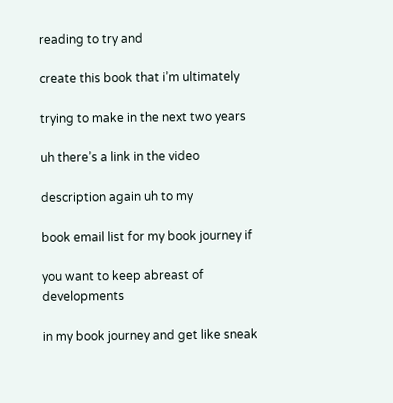reading to try and

create this book that i’m ultimately

trying to make in the next two years

uh there’s a link in the video

description again uh to my

book email list for my book journey if

you want to keep abreast of developments

in my book journey and get like sneak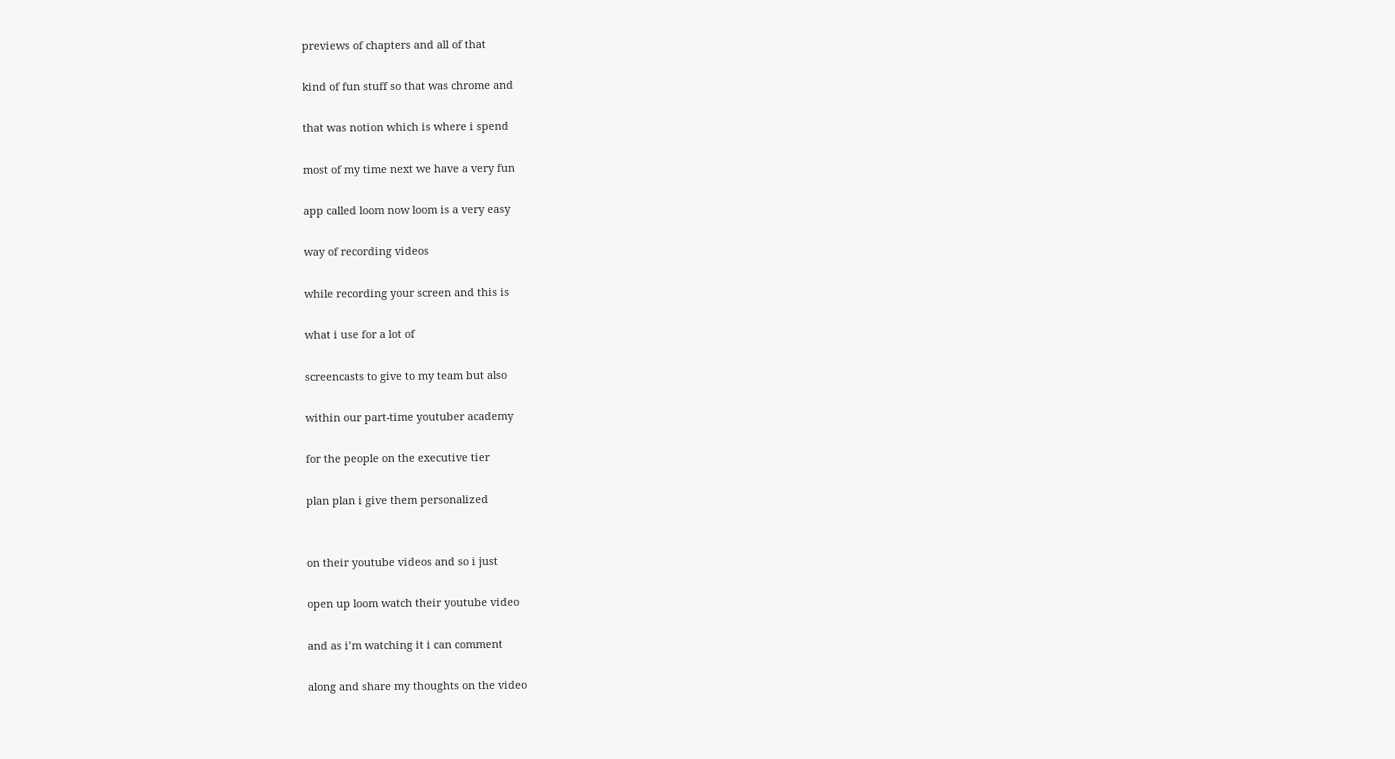previews of chapters and all of that

kind of fun stuff so that was chrome and

that was notion which is where i spend

most of my time next we have a very fun

app called loom now loom is a very easy

way of recording videos

while recording your screen and this is

what i use for a lot of

screencasts to give to my team but also

within our part-time youtuber academy

for the people on the executive tier

plan plan i give them personalized


on their youtube videos and so i just

open up loom watch their youtube video

and as i’m watching it i can comment

along and share my thoughts on the video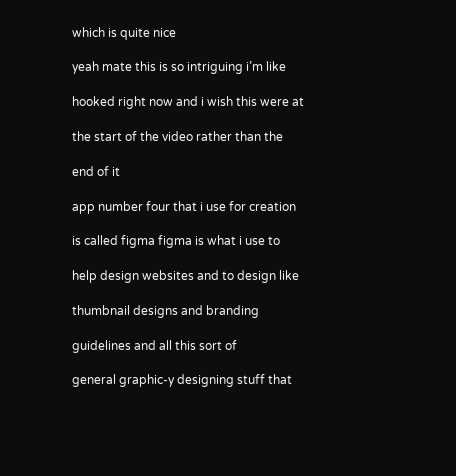which is quite nice

yeah mate this is so intriguing i’m like

hooked right now and i wish this were at

the start of the video rather than the

end of it

app number four that i use for creation

is called figma figma is what i use to

help design websites and to design like

thumbnail designs and branding

guidelines and all this sort of

general graphic-y designing stuff that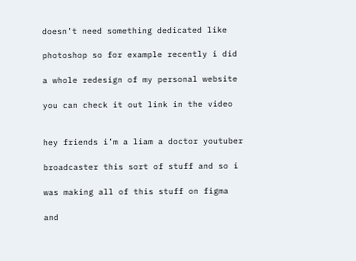doesn’t need something dedicated like

photoshop so for example recently i did

a whole redesign of my personal website

you can check it out link in the video


hey friends i’m a liam a doctor youtuber

broadcaster this sort of stuff and so i

was making all of this stuff on figma

and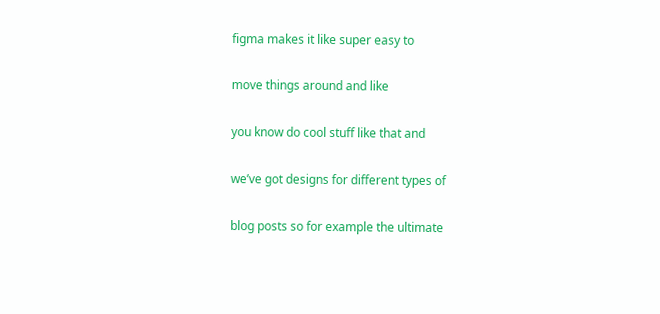figma makes it like super easy to

move things around and like

you know do cool stuff like that and

we’ve got designs for different types of

blog posts so for example the ultimate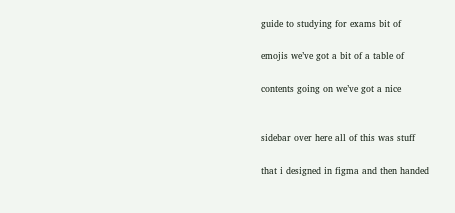guide to studying for exams bit of

emojis we’ve got a bit of a table of

contents going on we’ve got a nice


sidebar over here all of this was stuff

that i designed in figma and then handed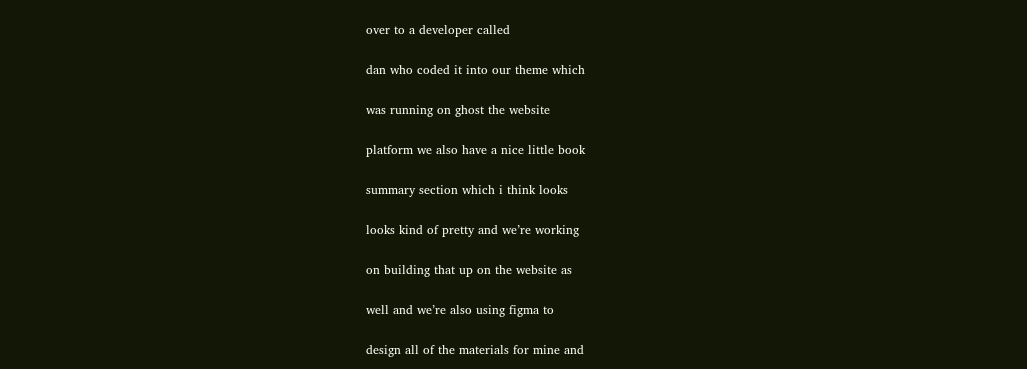over to a developer called

dan who coded it into our theme which

was running on ghost the website

platform we also have a nice little book

summary section which i think looks

looks kind of pretty and we’re working

on building that up on the website as

well and we’re also using figma to

design all of the materials for mine and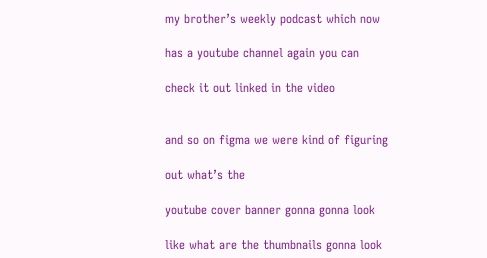my brother’s weekly podcast which now

has a youtube channel again you can

check it out linked in the video


and so on figma we were kind of figuring

out what’s the

youtube cover banner gonna gonna look

like what are the thumbnails gonna look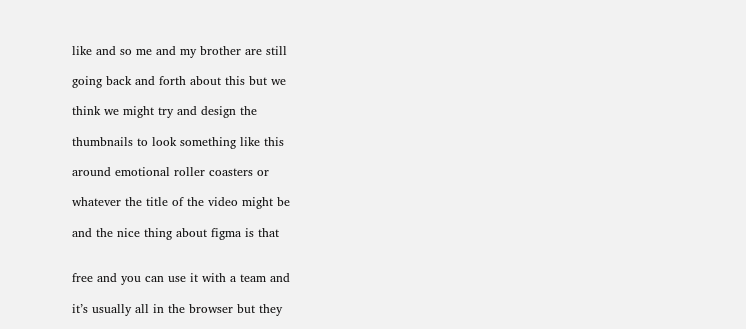like and so me and my brother are still

going back and forth about this but we

think we might try and design the

thumbnails to look something like this

around emotional roller coasters or

whatever the title of the video might be

and the nice thing about figma is that


free and you can use it with a team and

it’s usually all in the browser but they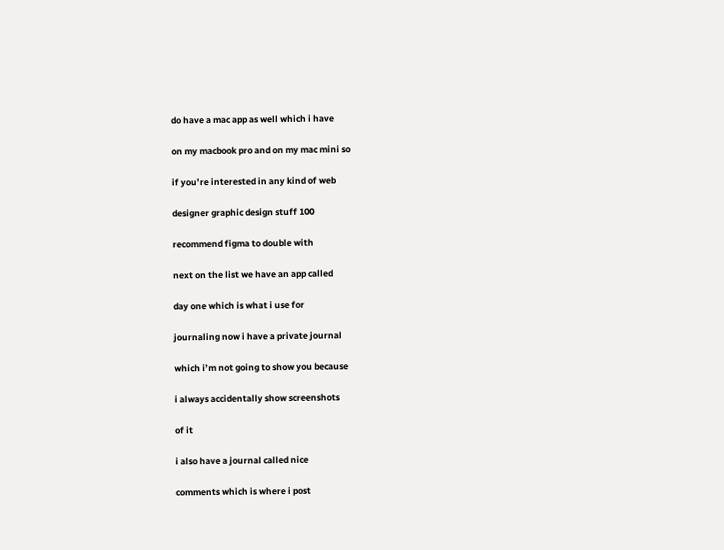do have a mac app as well which i have

on my macbook pro and on my mac mini so

if you’re interested in any kind of web

designer graphic design stuff 100

recommend figma to double with

next on the list we have an app called

day one which is what i use for

journaling now i have a private journal

which i’m not going to show you because

i always accidentally show screenshots

of it

i also have a journal called nice

comments which is where i post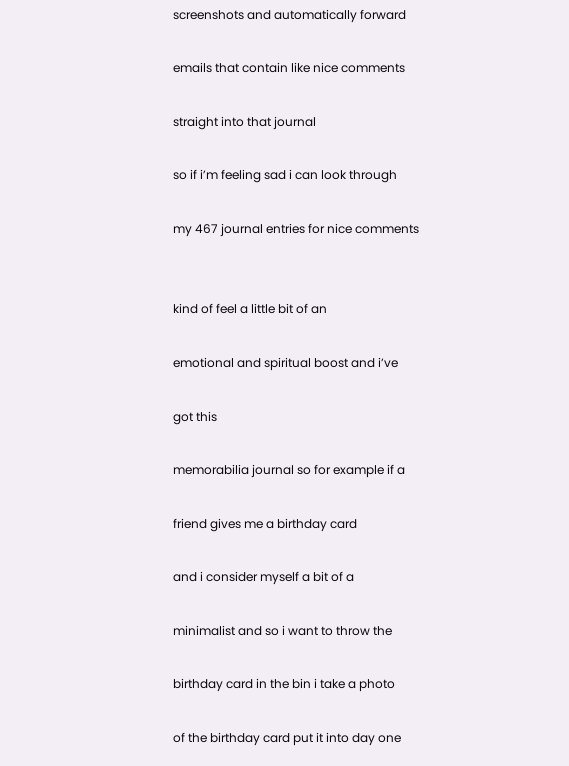screenshots and automatically forward

emails that contain like nice comments

straight into that journal

so if i’m feeling sad i can look through

my 467 journal entries for nice comments


kind of feel a little bit of an

emotional and spiritual boost and i’ve

got this

memorabilia journal so for example if a

friend gives me a birthday card

and i consider myself a bit of a

minimalist and so i want to throw the

birthday card in the bin i take a photo

of the birthday card put it into day one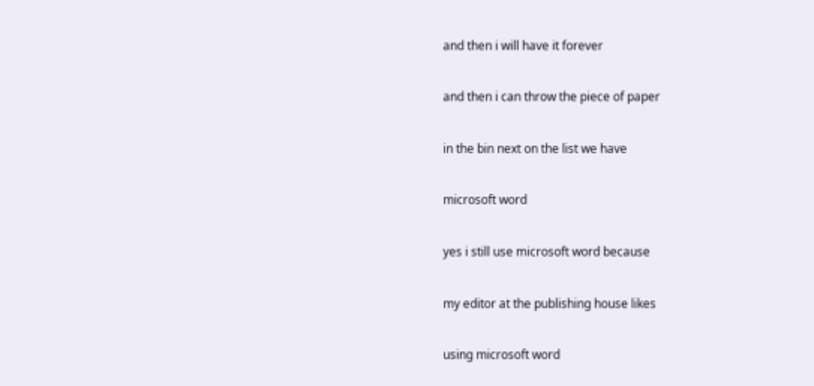and then i will have it forever

and then i can throw the piece of paper

in the bin next on the list we have

microsoft word

yes i still use microsoft word because

my editor at the publishing house likes

using microsoft word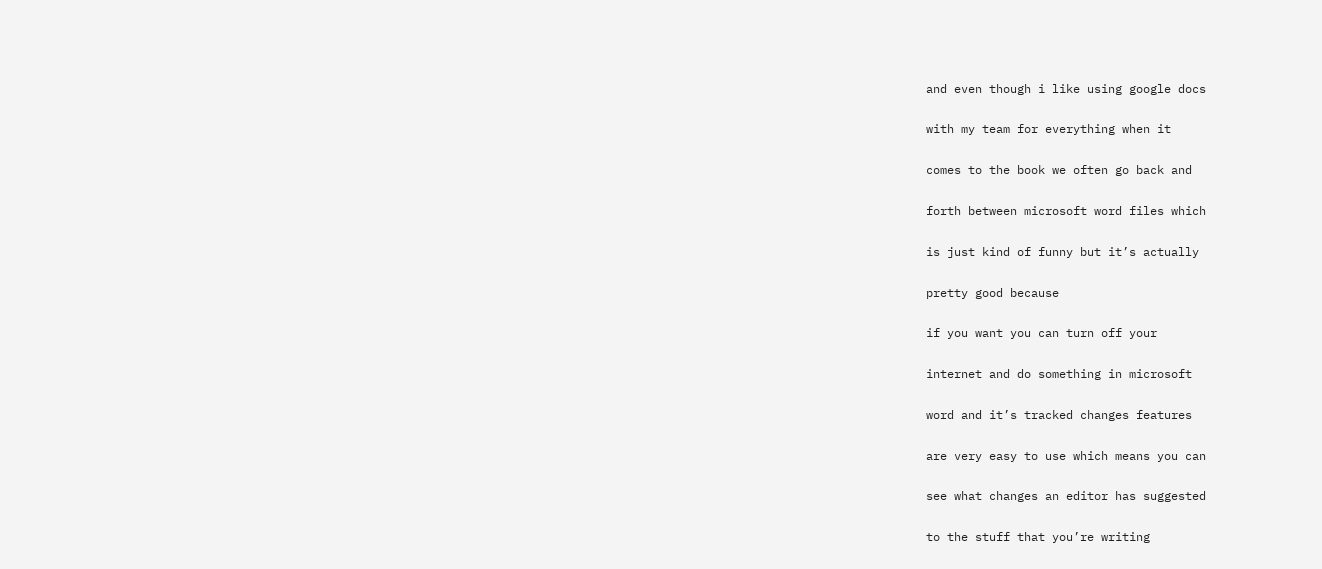and even though i like using google docs

with my team for everything when it

comes to the book we often go back and

forth between microsoft word files which

is just kind of funny but it’s actually

pretty good because

if you want you can turn off your

internet and do something in microsoft

word and it’s tracked changes features

are very easy to use which means you can

see what changes an editor has suggested

to the stuff that you’re writing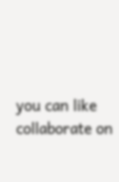you can like collaborate on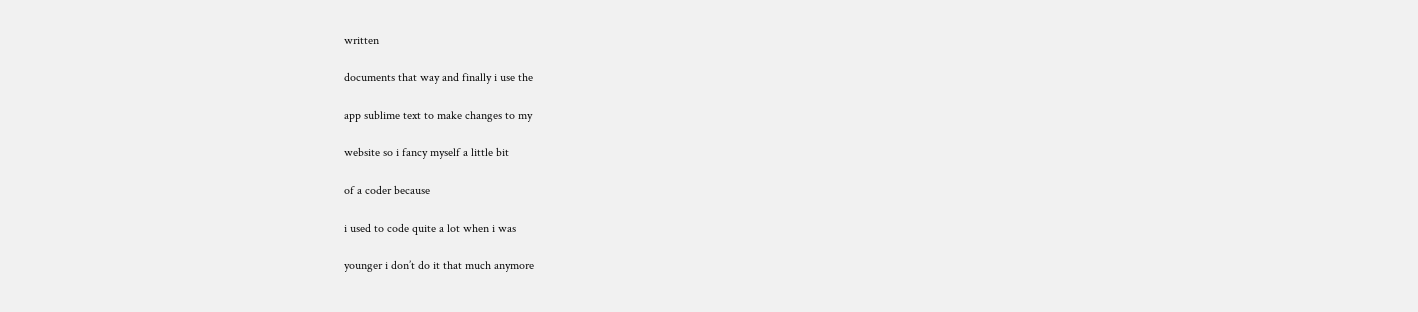written

documents that way and finally i use the

app sublime text to make changes to my

website so i fancy myself a little bit

of a coder because

i used to code quite a lot when i was

younger i don’t do it that much anymore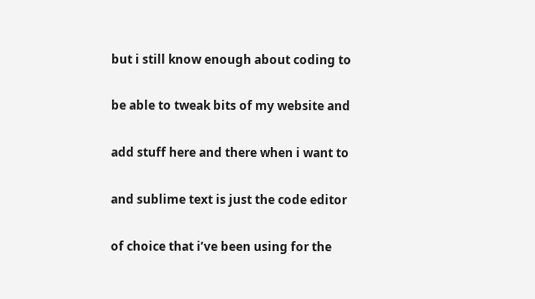but i still know enough about coding to

be able to tweak bits of my website and

add stuff here and there when i want to

and sublime text is just the code editor

of choice that i’ve been using for the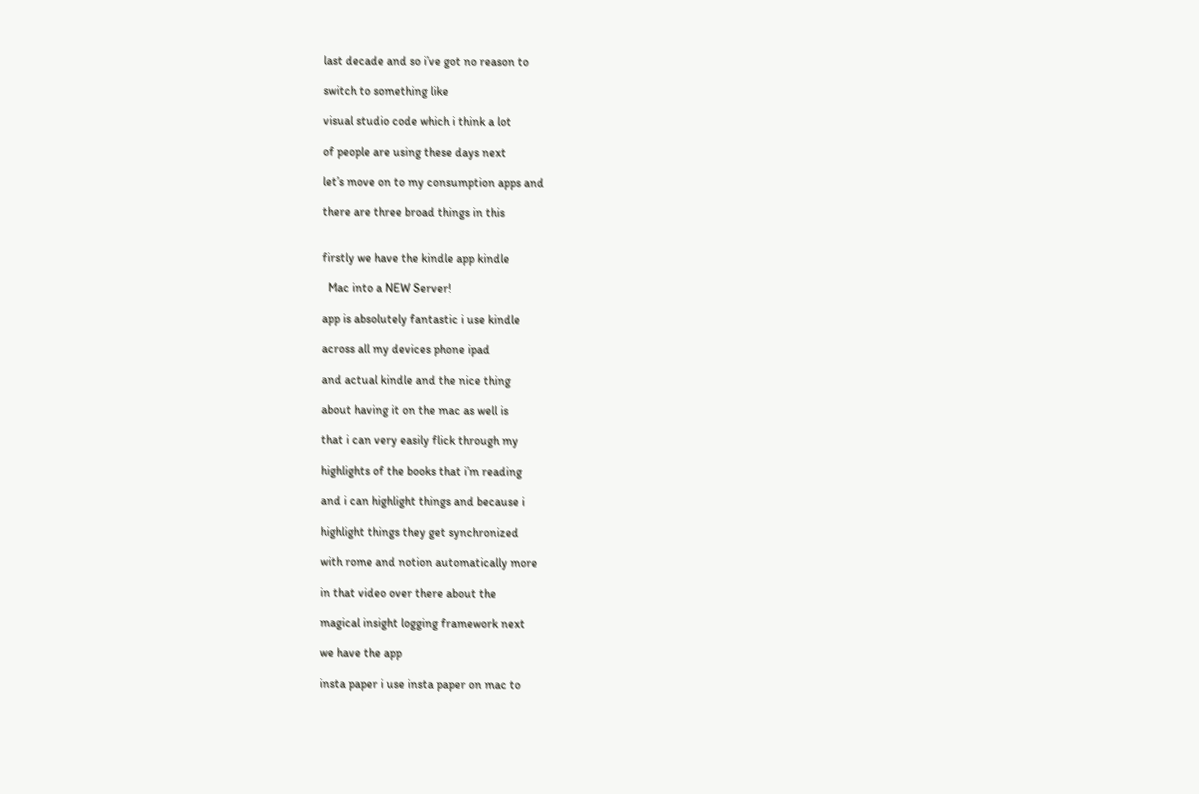last decade and so i’ve got no reason to

switch to something like

visual studio code which i think a lot

of people are using these days next

let’s move on to my consumption apps and

there are three broad things in this


firstly we have the kindle app kindle

  Mac into a NEW Server!

app is absolutely fantastic i use kindle

across all my devices phone ipad

and actual kindle and the nice thing

about having it on the mac as well is

that i can very easily flick through my

highlights of the books that i’m reading

and i can highlight things and because i

highlight things they get synchronized

with rome and notion automatically more

in that video over there about the

magical insight logging framework next

we have the app

insta paper i use insta paper on mac to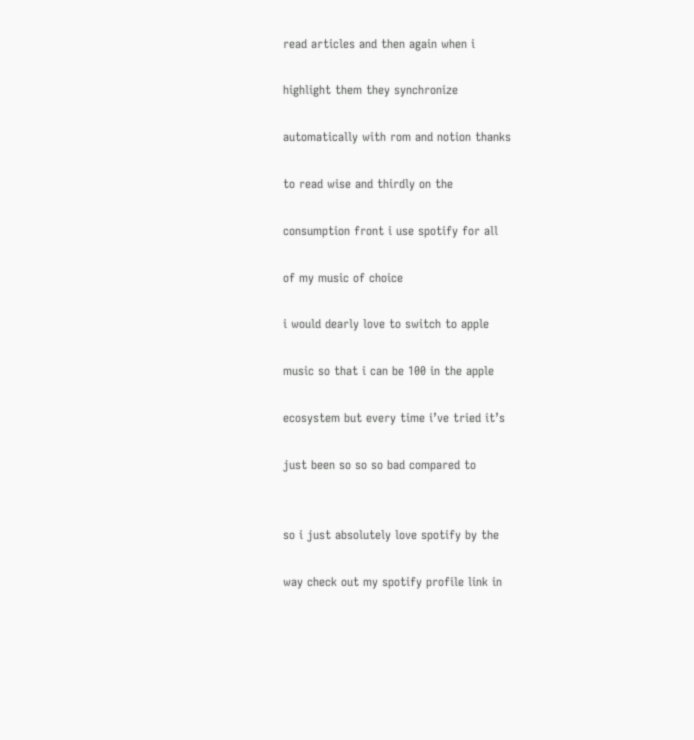read articles and then again when i

highlight them they synchronize

automatically with rom and notion thanks

to read wise and thirdly on the

consumption front i use spotify for all

of my music of choice

i would dearly love to switch to apple

music so that i can be 100 in the apple

ecosystem but every time i’ve tried it’s

just been so so so bad compared to


so i just absolutely love spotify by the

way check out my spotify profile link in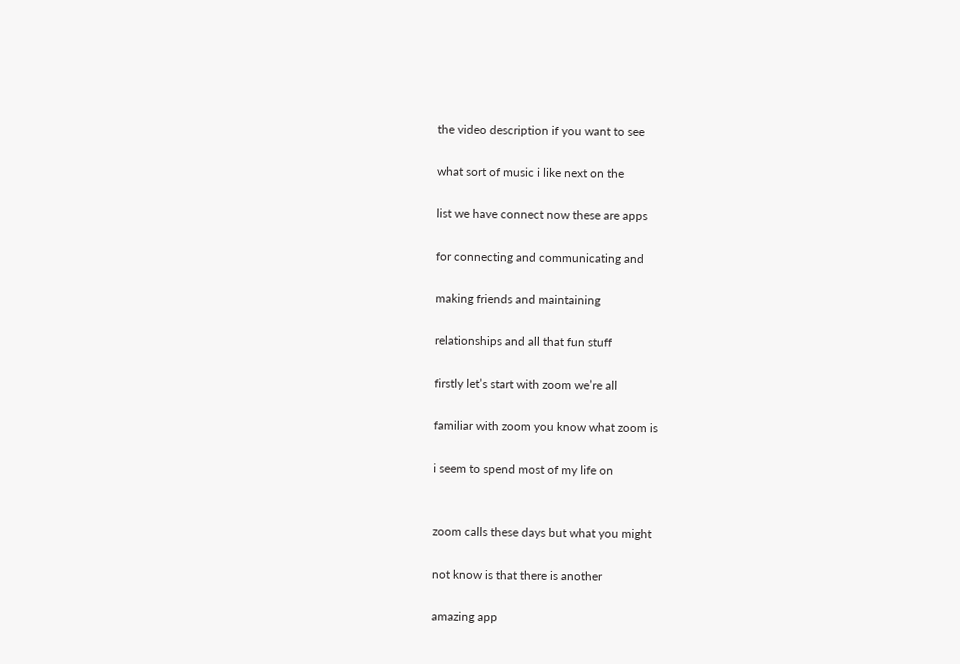the video description if you want to see

what sort of music i like next on the

list we have connect now these are apps

for connecting and communicating and

making friends and maintaining

relationships and all that fun stuff

firstly let’s start with zoom we’re all

familiar with zoom you know what zoom is

i seem to spend most of my life on


zoom calls these days but what you might

not know is that there is another

amazing app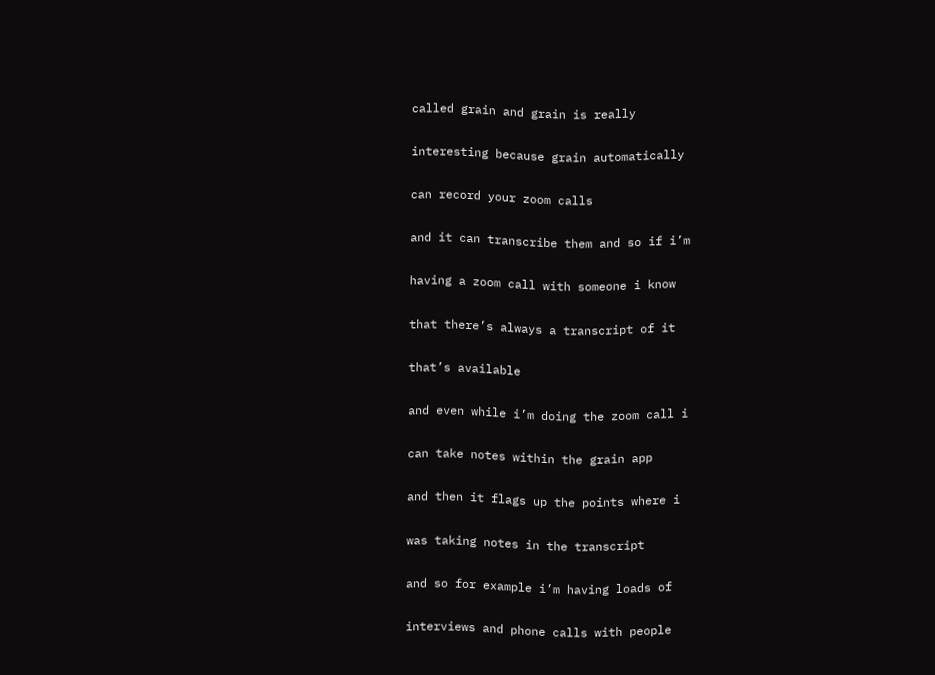called grain and grain is really

interesting because grain automatically

can record your zoom calls

and it can transcribe them and so if i’m

having a zoom call with someone i know

that there’s always a transcript of it

that’s available

and even while i’m doing the zoom call i

can take notes within the grain app

and then it flags up the points where i

was taking notes in the transcript

and so for example i’m having loads of

interviews and phone calls with people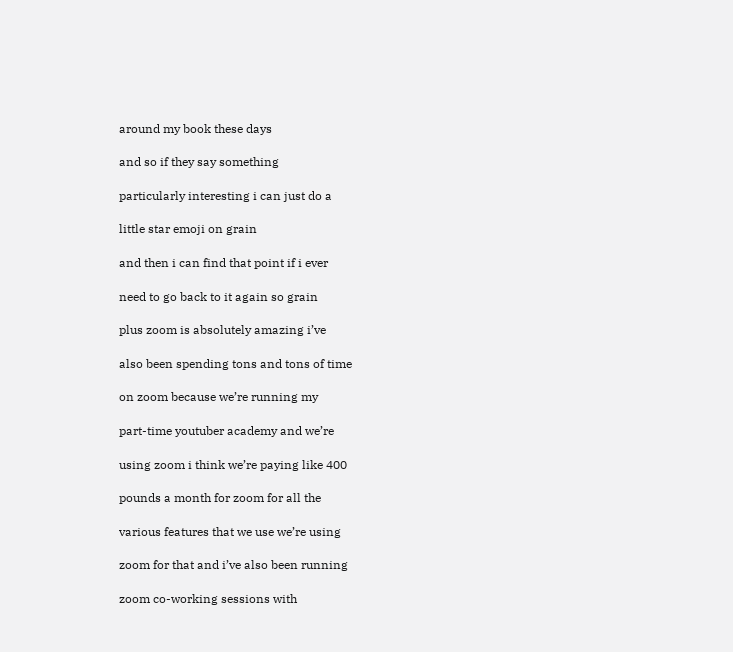around my book these days

and so if they say something

particularly interesting i can just do a

little star emoji on grain

and then i can find that point if i ever

need to go back to it again so grain

plus zoom is absolutely amazing i’ve

also been spending tons and tons of time

on zoom because we’re running my

part-time youtuber academy and we’re

using zoom i think we’re paying like 400

pounds a month for zoom for all the

various features that we use we’re using

zoom for that and i’ve also been running

zoom co-working sessions with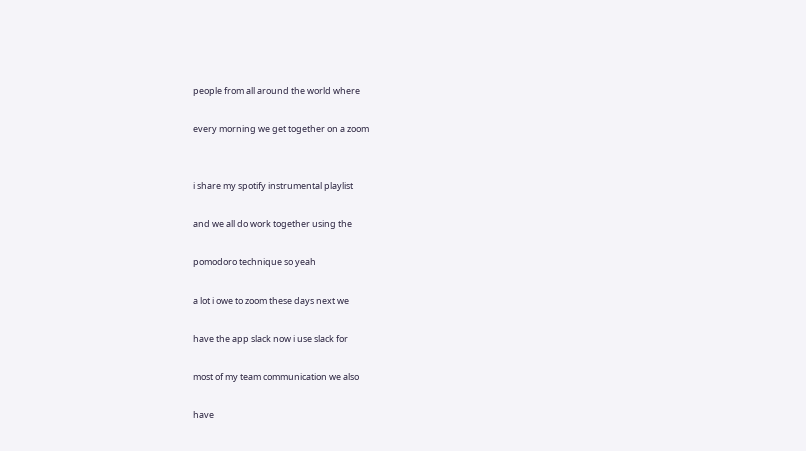people from all around the world where

every morning we get together on a zoom


i share my spotify instrumental playlist

and we all do work together using the

pomodoro technique so yeah

a lot i owe to zoom these days next we

have the app slack now i use slack for

most of my team communication we also

have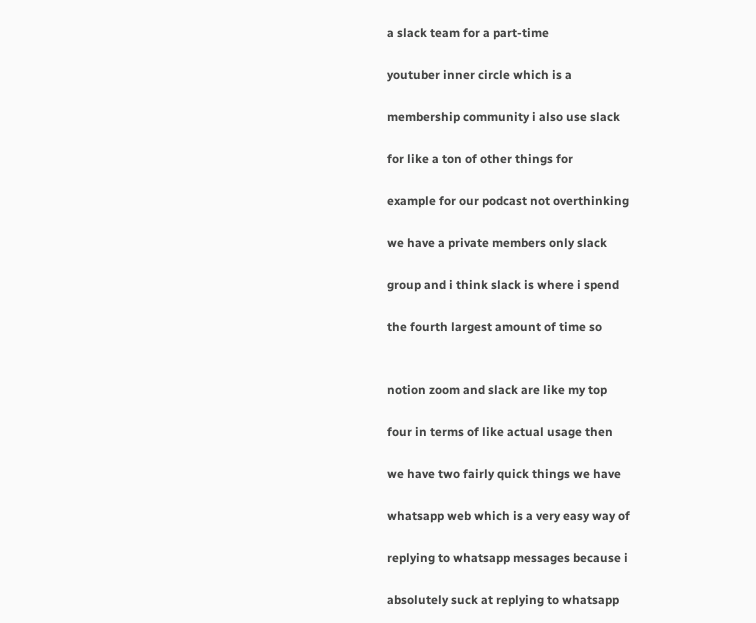a slack team for a part-time

youtuber inner circle which is a

membership community i also use slack

for like a ton of other things for

example for our podcast not overthinking

we have a private members only slack

group and i think slack is where i spend

the fourth largest amount of time so


notion zoom and slack are like my top

four in terms of like actual usage then

we have two fairly quick things we have

whatsapp web which is a very easy way of

replying to whatsapp messages because i

absolutely suck at replying to whatsapp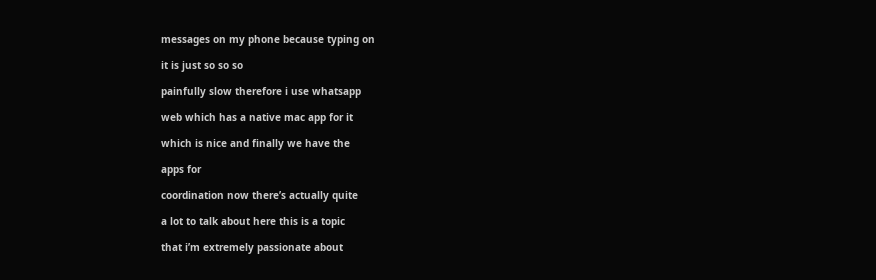messages on my phone because typing on

it is just so so so

painfully slow therefore i use whatsapp

web which has a native mac app for it

which is nice and finally we have the

apps for

coordination now there’s actually quite

a lot to talk about here this is a topic

that i’m extremely passionate about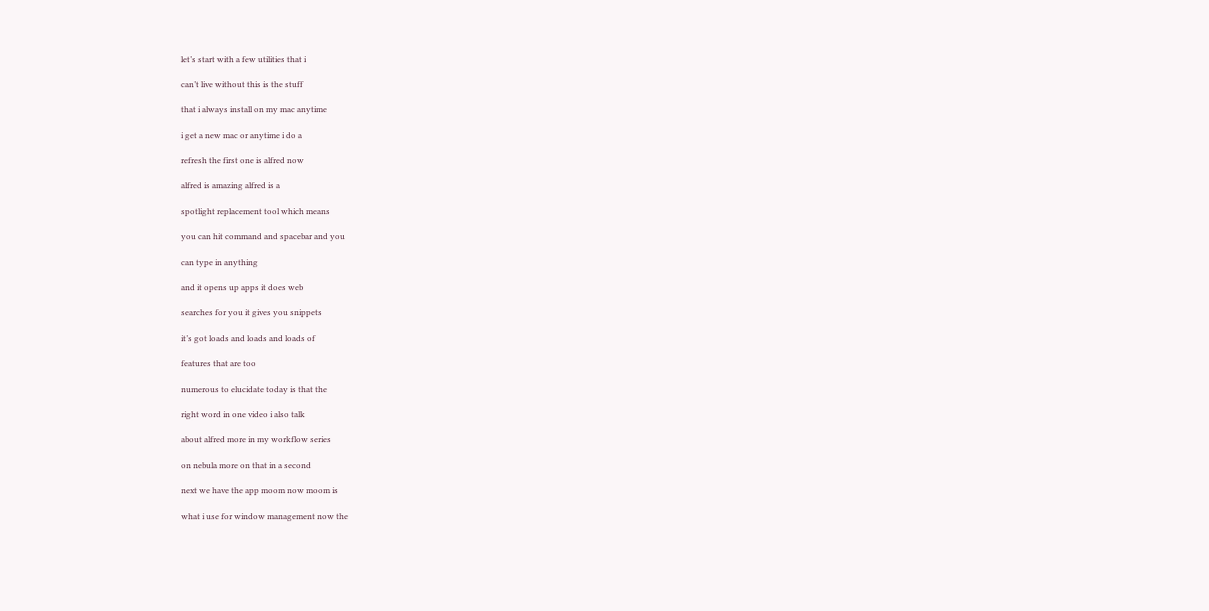let’s start with a few utilities that i

can’t live without this is the stuff

that i always install on my mac anytime

i get a new mac or anytime i do a

refresh the first one is alfred now

alfred is amazing alfred is a

spotlight replacement tool which means

you can hit command and spacebar and you

can type in anything

and it opens up apps it does web

searches for you it gives you snippets

it’s got loads and loads and loads of

features that are too

numerous to elucidate today is that the

right word in one video i also talk

about alfred more in my workflow series

on nebula more on that in a second

next we have the app moom now moom is

what i use for window management now the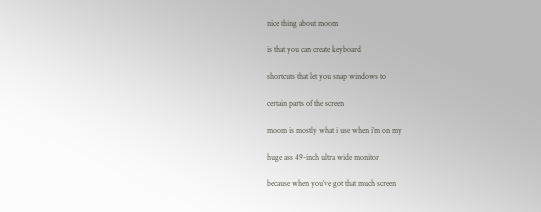nice thing about moom

is that you can create keyboard

shortcuts that let you snap windows to

certain parts of the screen

moom is mostly what i use when i’m on my

huge ass 49-inch ultra wide monitor

because when you’ve got that much screen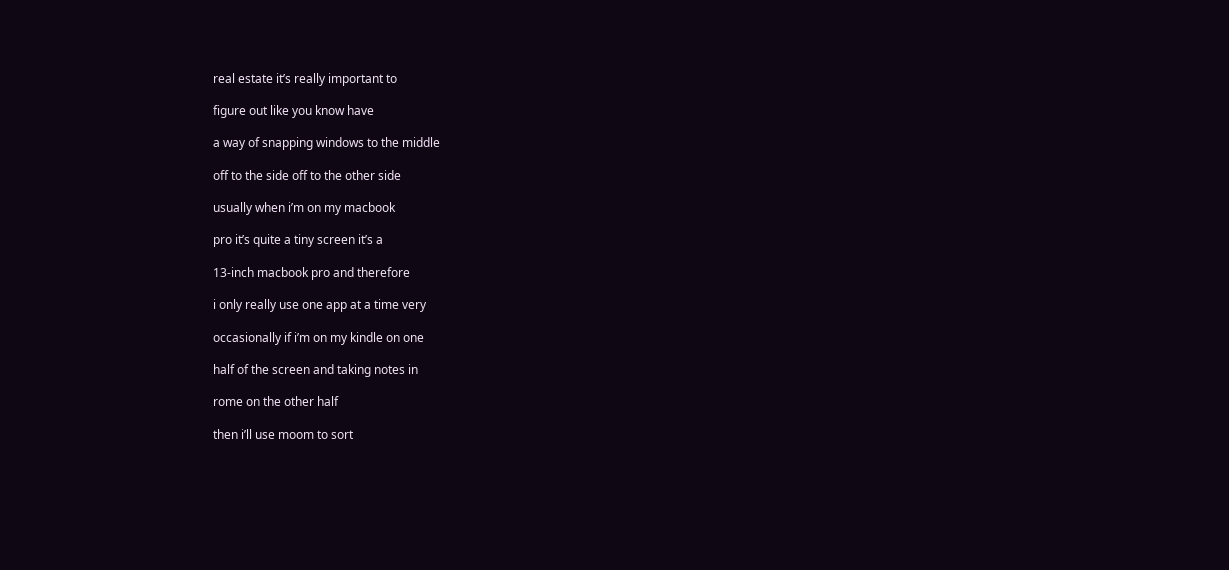real estate it’s really important to

figure out like you know have

a way of snapping windows to the middle

off to the side off to the other side

usually when i’m on my macbook

pro it’s quite a tiny screen it’s a

13-inch macbook pro and therefore

i only really use one app at a time very

occasionally if i’m on my kindle on one

half of the screen and taking notes in

rome on the other half

then i’ll use moom to sort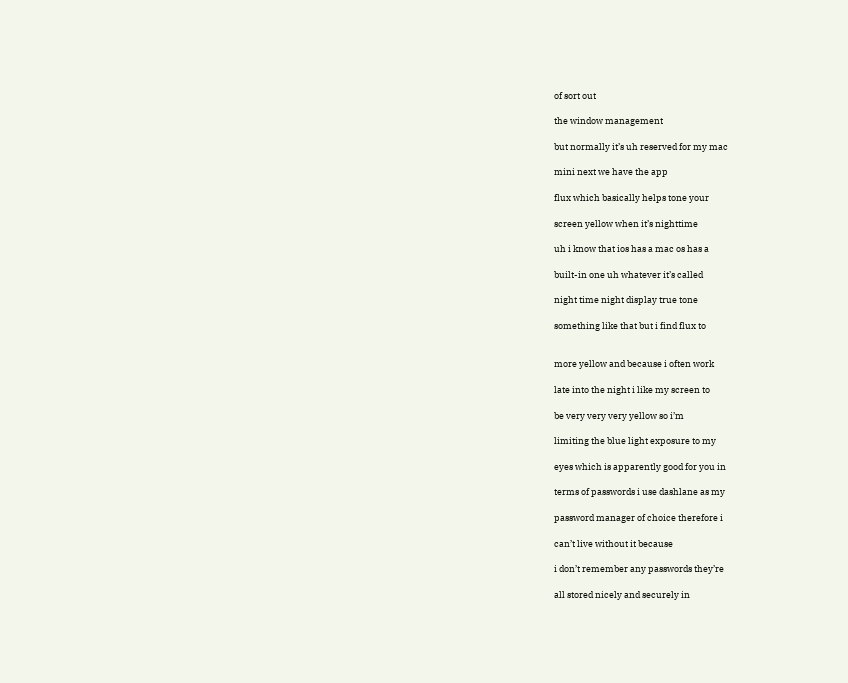of sort out

the window management

but normally it’s uh reserved for my mac

mini next we have the app

flux which basically helps tone your

screen yellow when it’s nighttime

uh i know that ios has a mac os has a

built-in one uh whatever it’s called

night time night display true tone

something like that but i find flux to


more yellow and because i often work

late into the night i like my screen to

be very very very yellow so i’m

limiting the blue light exposure to my

eyes which is apparently good for you in

terms of passwords i use dashlane as my

password manager of choice therefore i

can’t live without it because

i don’t remember any passwords they’re

all stored nicely and securely in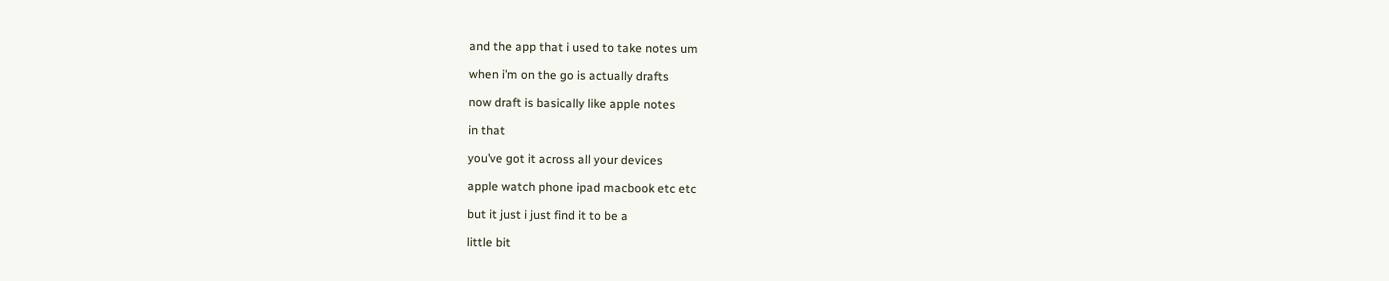and the app that i used to take notes um

when i’m on the go is actually drafts

now draft is basically like apple notes

in that

you’ve got it across all your devices

apple watch phone ipad macbook etc etc

but it just i just find it to be a

little bit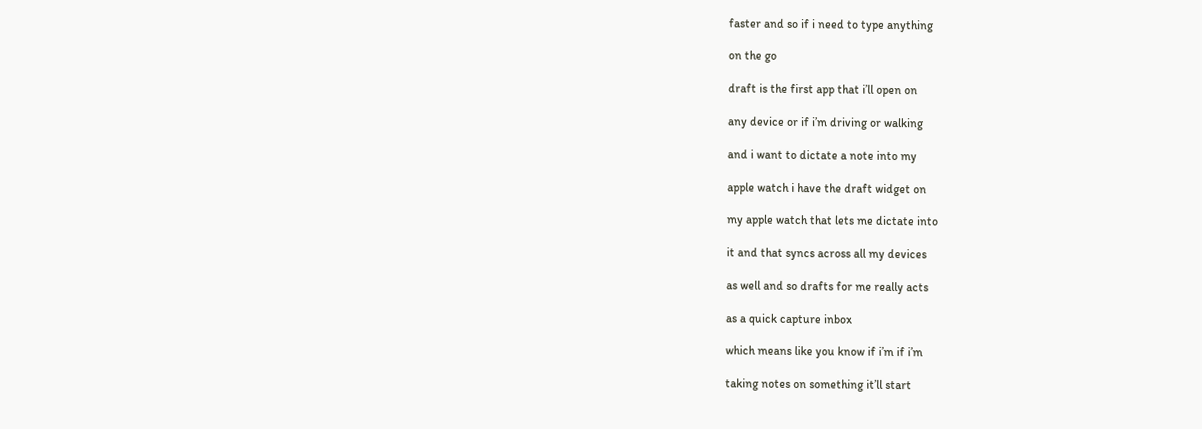faster and so if i need to type anything

on the go

draft is the first app that i’ll open on

any device or if i’m driving or walking

and i want to dictate a note into my

apple watch i have the draft widget on

my apple watch that lets me dictate into

it and that syncs across all my devices

as well and so drafts for me really acts

as a quick capture inbox

which means like you know if i’m if i’m

taking notes on something it’ll start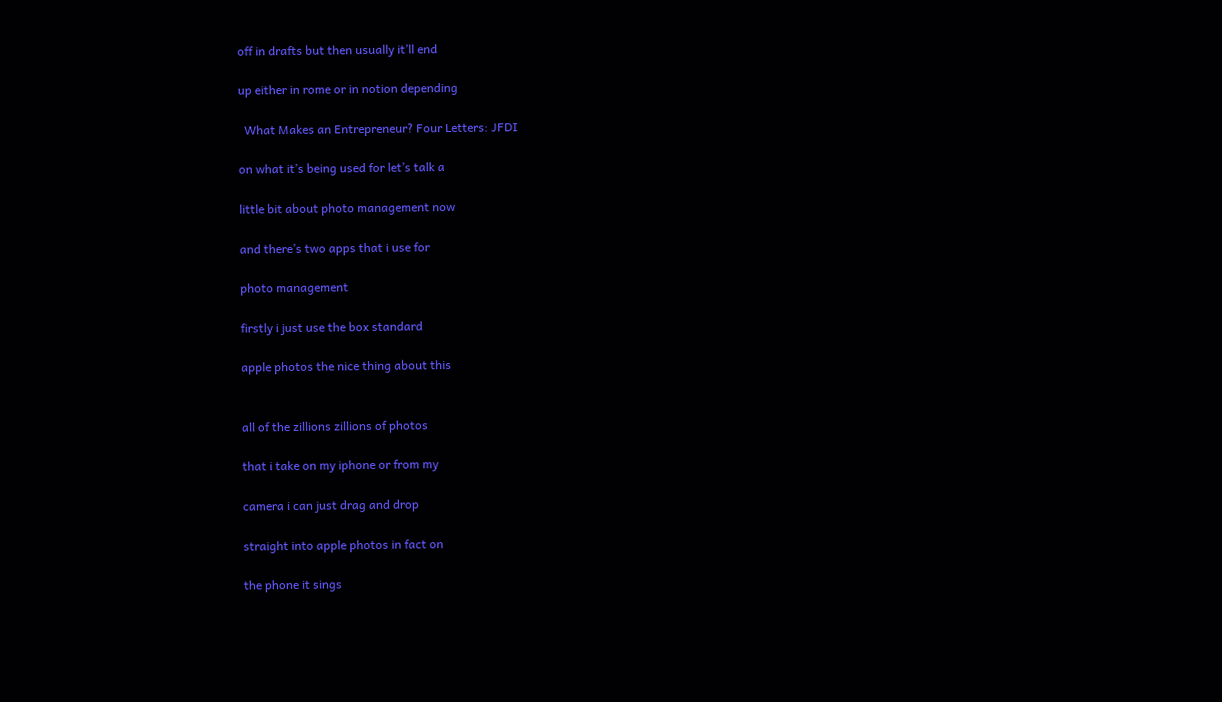off in drafts but then usually it’ll end

up either in rome or in notion depending

  What Makes an Entrepreneur? Four Letters: JFDI

on what it’s being used for let’s talk a

little bit about photo management now

and there’s two apps that i use for

photo management

firstly i just use the box standard

apple photos the nice thing about this


all of the zillions zillions of photos

that i take on my iphone or from my

camera i can just drag and drop

straight into apple photos in fact on

the phone it sings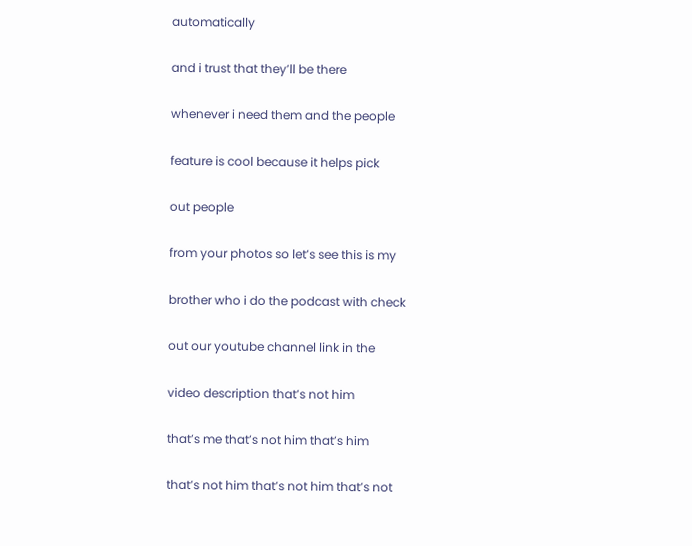automatically

and i trust that they’ll be there

whenever i need them and the people

feature is cool because it helps pick

out people

from your photos so let’s see this is my

brother who i do the podcast with check

out our youtube channel link in the

video description that’s not him

that’s me that’s not him that’s him

that’s not him that’s not him that’s not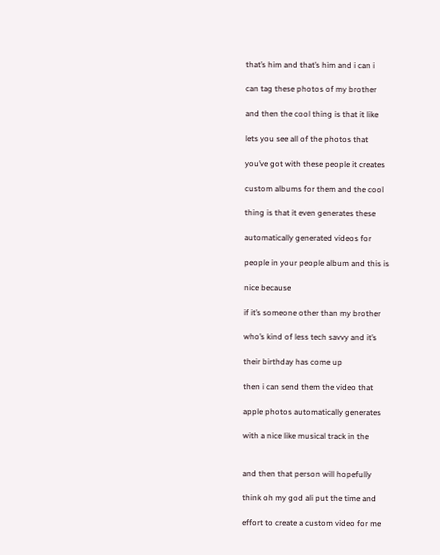that’s him and that’s him and i can i

can tag these photos of my brother

and then the cool thing is that it like

lets you see all of the photos that

you’ve got with these people it creates

custom albums for them and the cool

thing is that it even generates these

automatically generated videos for

people in your people album and this is

nice because

if it’s someone other than my brother

who’s kind of less tech savvy and it’s

their birthday has come up

then i can send them the video that

apple photos automatically generates

with a nice like musical track in the


and then that person will hopefully

think oh my god ali put the time and

effort to create a custom video for me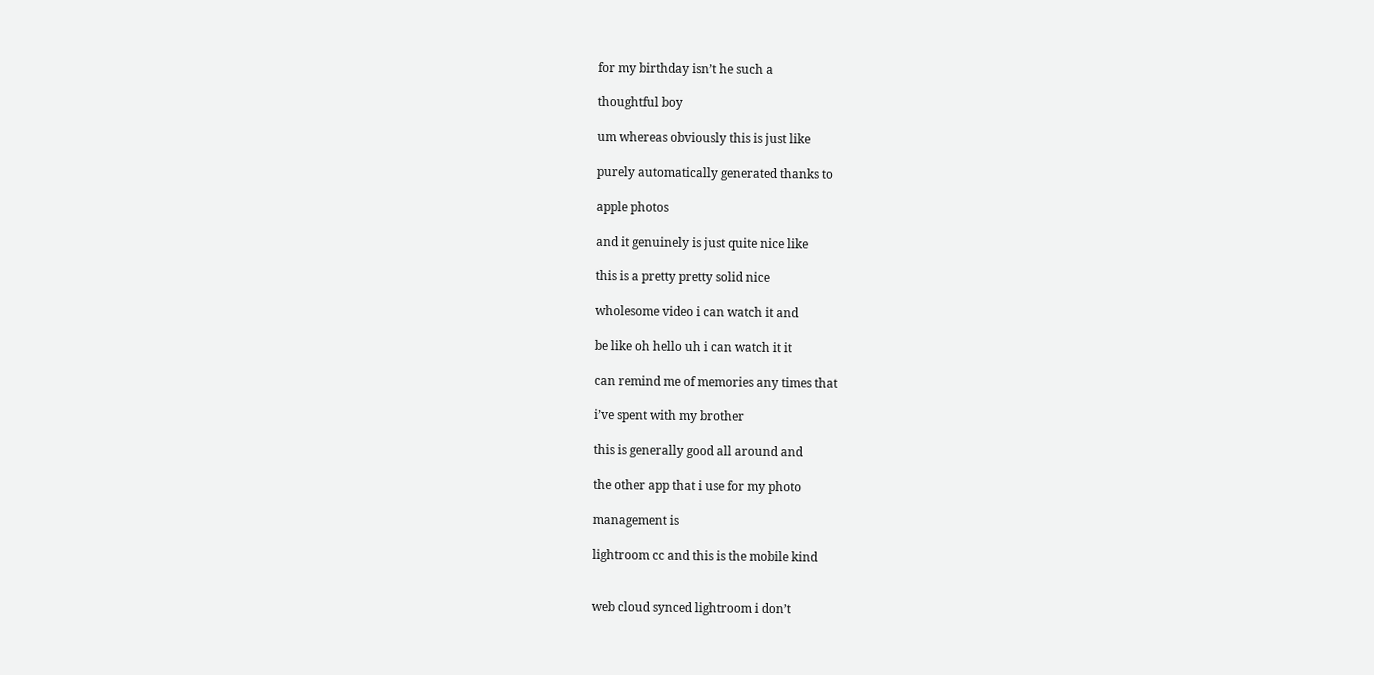for my birthday isn’t he such a

thoughtful boy

um whereas obviously this is just like

purely automatically generated thanks to

apple photos

and it genuinely is just quite nice like

this is a pretty pretty solid nice

wholesome video i can watch it and

be like oh hello uh i can watch it it

can remind me of memories any times that

i’ve spent with my brother

this is generally good all around and

the other app that i use for my photo

management is

lightroom cc and this is the mobile kind


web cloud synced lightroom i don’t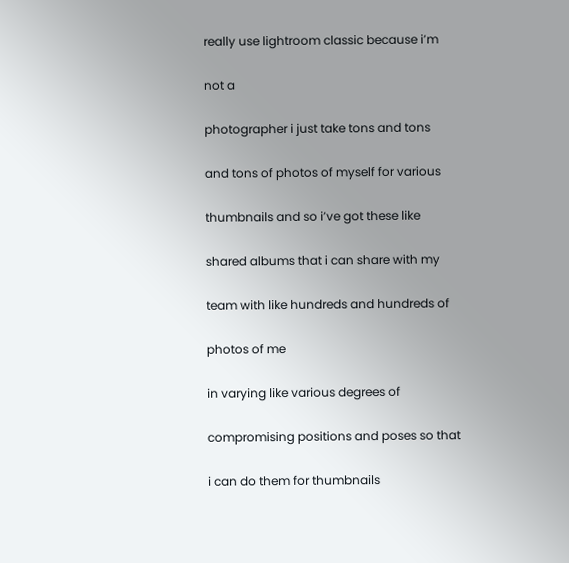really use lightroom classic because i’m

not a

photographer i just take tons and tons

and tons of photos of myself for various

thumbnails and so i’ve got these like

shared albums that i can share with my

team with like hundreds and hundreds of

photos of me

in varying like various degrees of

compromising positions and poses so that

i can do them for thumbnails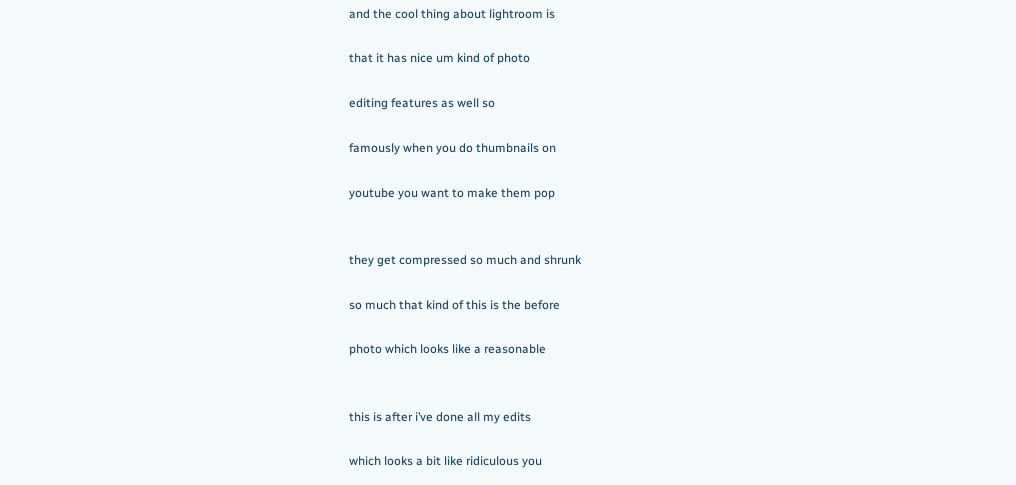and the cool thing about lightroom is

that it has nice um kind of photo

editing features as well so

famously when you do thumbnails on

youtube you want to make them pop


they get compressed so much and shrunk

so much that kind of this is the before

photo which looks like a reasonable


this is after i’ve done all my edits

which looks a bit like ridiculous you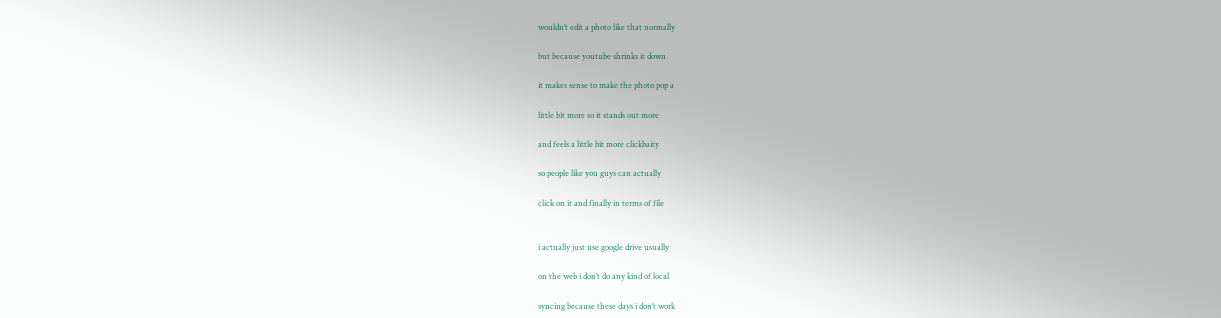wouldn’t edit a photo like that normally

but because youtube shrinks it down

it makes sense to make the photo pop a

little bit more so it stands out more

and feels a little bit more clickbaity

so people like you guys can actually

click on it and finally in terms of file


i actually just use google drive usually

on the web i don’t do any kind of local

syncing because these days i don’t work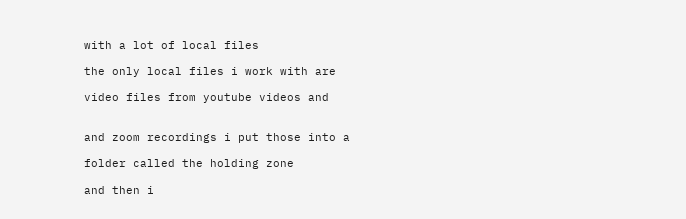with a lot of local files

the only local files i work with are

video files from youtube videos and


and zoom recordings i put those into a

folder called the holding zone

and then i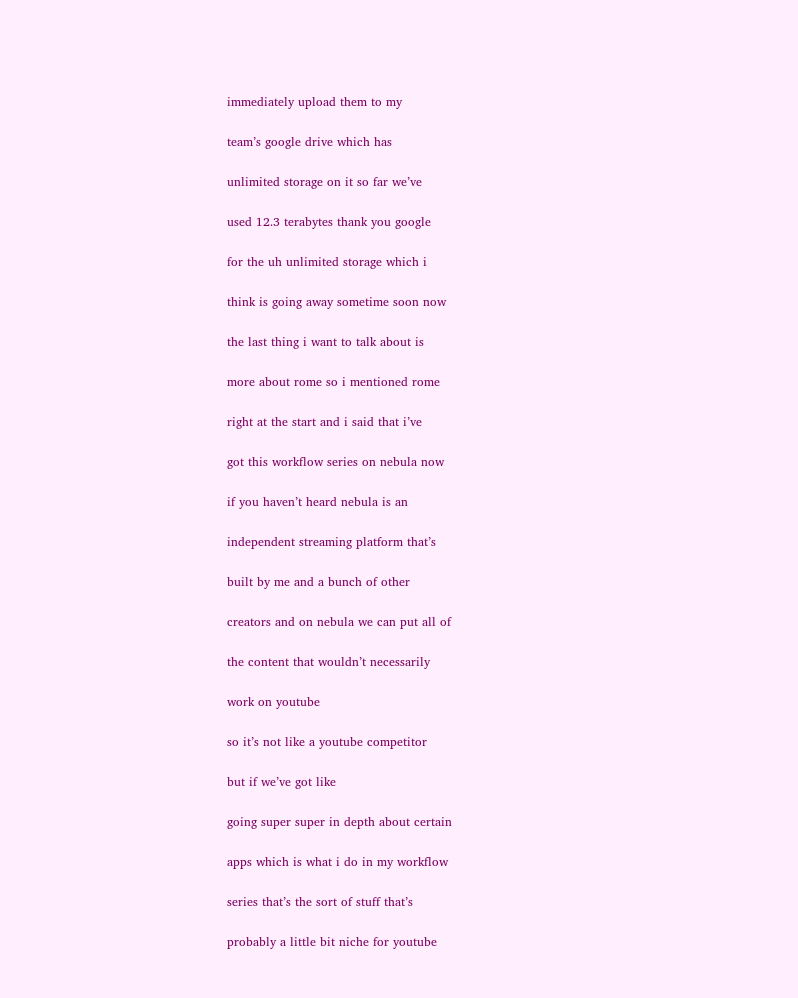immediately upload them to my

team’s google drive which has

unlimited storage on it so far we’ve

used 12.3 terabytes thank you google

for the uh unlimited storage which i

think is going away sometime soon now

the last thing i want to talk about is

more about rome so i mentioned rome

right at the start and i said that i’ve

got this workflow series on nebula now

if you haven’t heard nebula is an

independent streaming platform that’s

built by me and a bunch of other

creators and on nebula we can put all of

the content that wouldn’t necessarily

work on youtube

so it’s not like a youtube competitor

but if we’ve got like

going super super in depth about certain

apps which is what i do in my workflow

series that’s the sort of stuff that’s

probably a little bit niche for youtube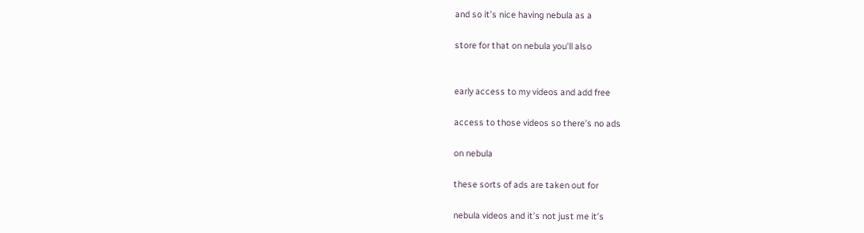and so it’s nice having nebula as a

store for that on nebula you’ll also


early access to my videos and add free

access to those videos so there’s no ads

on nebula

these sorts of ads are taken out for

nebula videos and it’s not just me it’s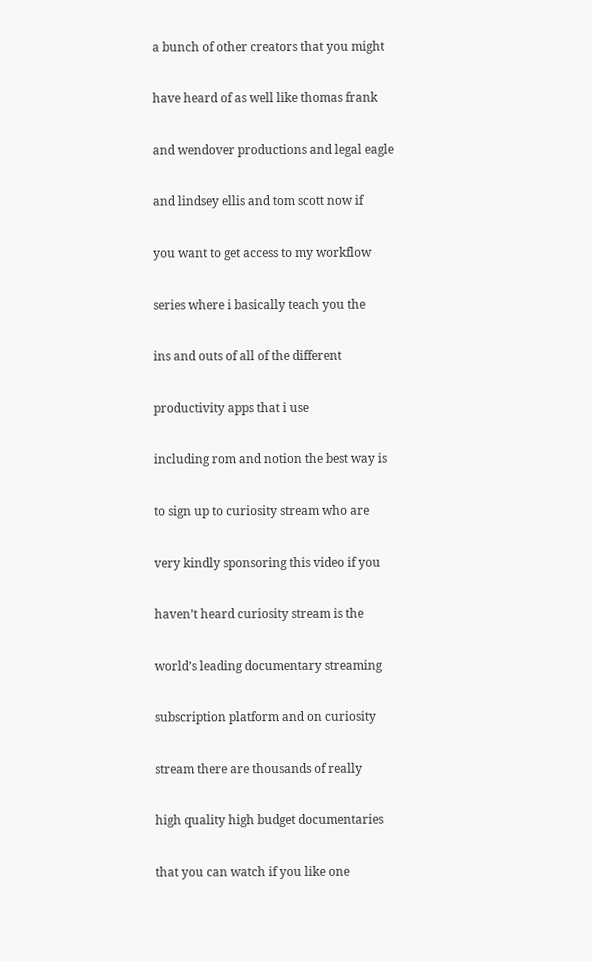a bunch of other creators that you might

have heard of as well like thomas frank

and wendover productions and legal eagle

and lindsey ellis and tom scott now if

you want to get access to my workflow

series where i basically teach you the

ins and outs of all of the different

productivity apps that i use

including rom and notion the best way is

to sign up to curiosity stream who are

very kindly sponsoring this video if you

haven’t heard curiosity stream is the

world’s leading documentary streaming

subscription platform and on curiosity

stream there are thousands of really

high quality high budget documentaries

that you can watch if you like one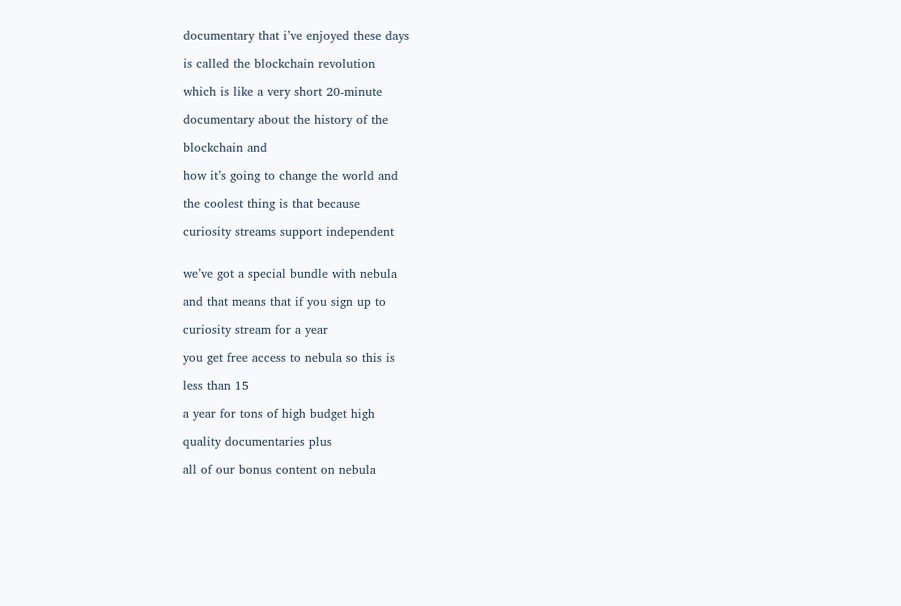documentary that i’ve enjoyed these days

is called the blockchain revolution

which is like a very short 20-minute

documentary about the history of the

blockchain and

how it’s going to change the world and

the coolest thing is that because

curiosity streams support independent


we’ve got a special bundle with nebula

and that means that if you sign up to

curiosity stream for a year

you get free access to nebula so this is

less than 15

a year for tons of high budget high

quality documentaries plus

all of our bonus content on nebula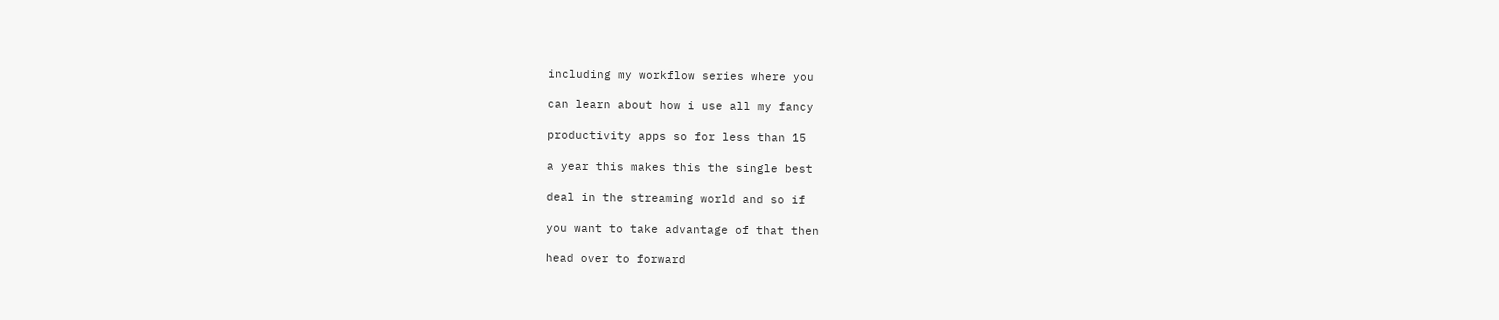including my workflow series where you

can learn about how i use all my fancy

productivity apps so for less than 15

a year this makes this the single best

deal in the streaming world and so if

you want to take advantage of that then

head over to forward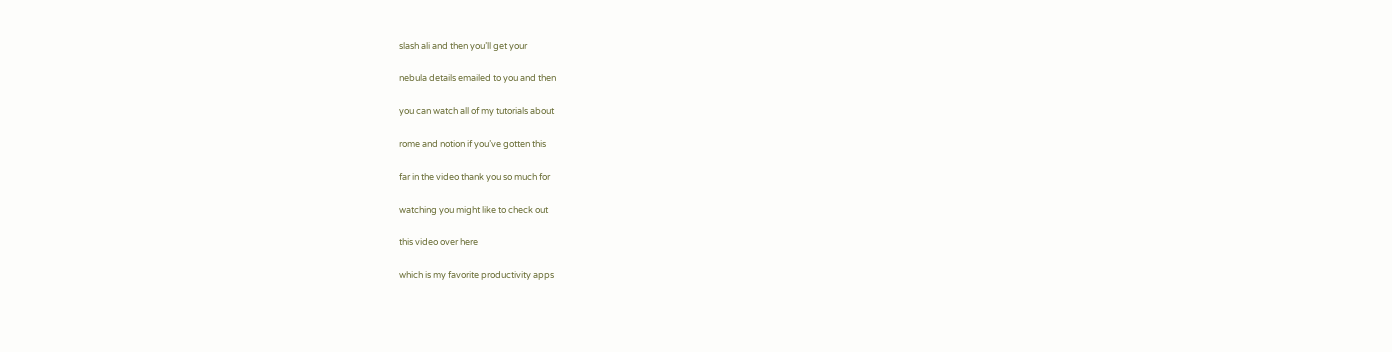slash ali and then you’ll get your

nebula details emailed to you and then

you can watch all of my tutorials about

rome and notion if you’ve gotten this

far in the video thank you so much for

watching you might like to check out

this video over here

which is my favorite productivity apps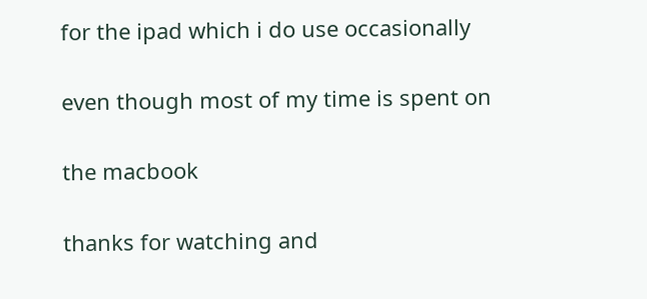for the ipad which i do use occasionally

even though most of my time is spent on

the macbook

thanks for watching and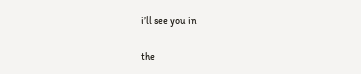i’ll see you in

the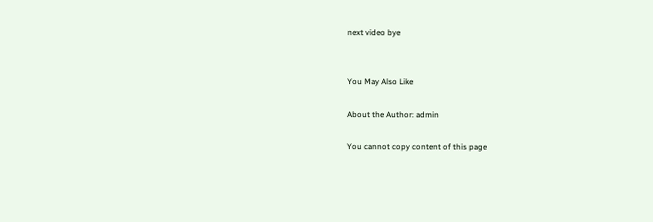next video bye


You May Also Like

About the Author: admin

You cannot copy content of this page